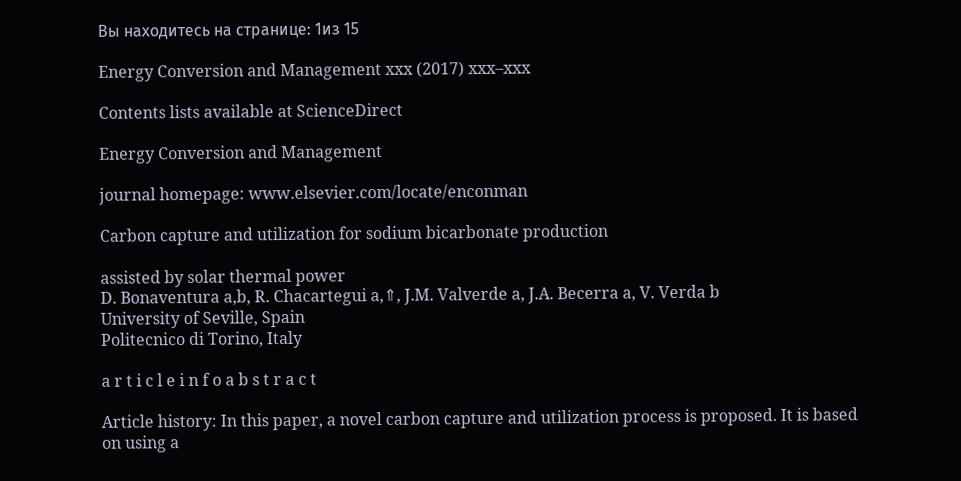Вы находитесь на странице: 1из 15

Energy Conversion and Management xxx (2017) xxx–xxx

Contents lists available at ScienceDirect

Energy Conversion and Management

journal homepage: www.elsevier.com/locate/enconman

Carbon capture and utilization for sodium bicarbonate production

assisted by solar thermal power
D. Bonaventura a,b, R. Chacartegui a,⇑, J.M. Valverde a, J.A. Becerra a, V. Verda b
University of Seville, Spain
Politecnico di Torino, Italy

a r t i c l e i n f o a b s t r a c t

Article history: In this paper, a novel carbon capture and utilization process is proposed. It is based on using a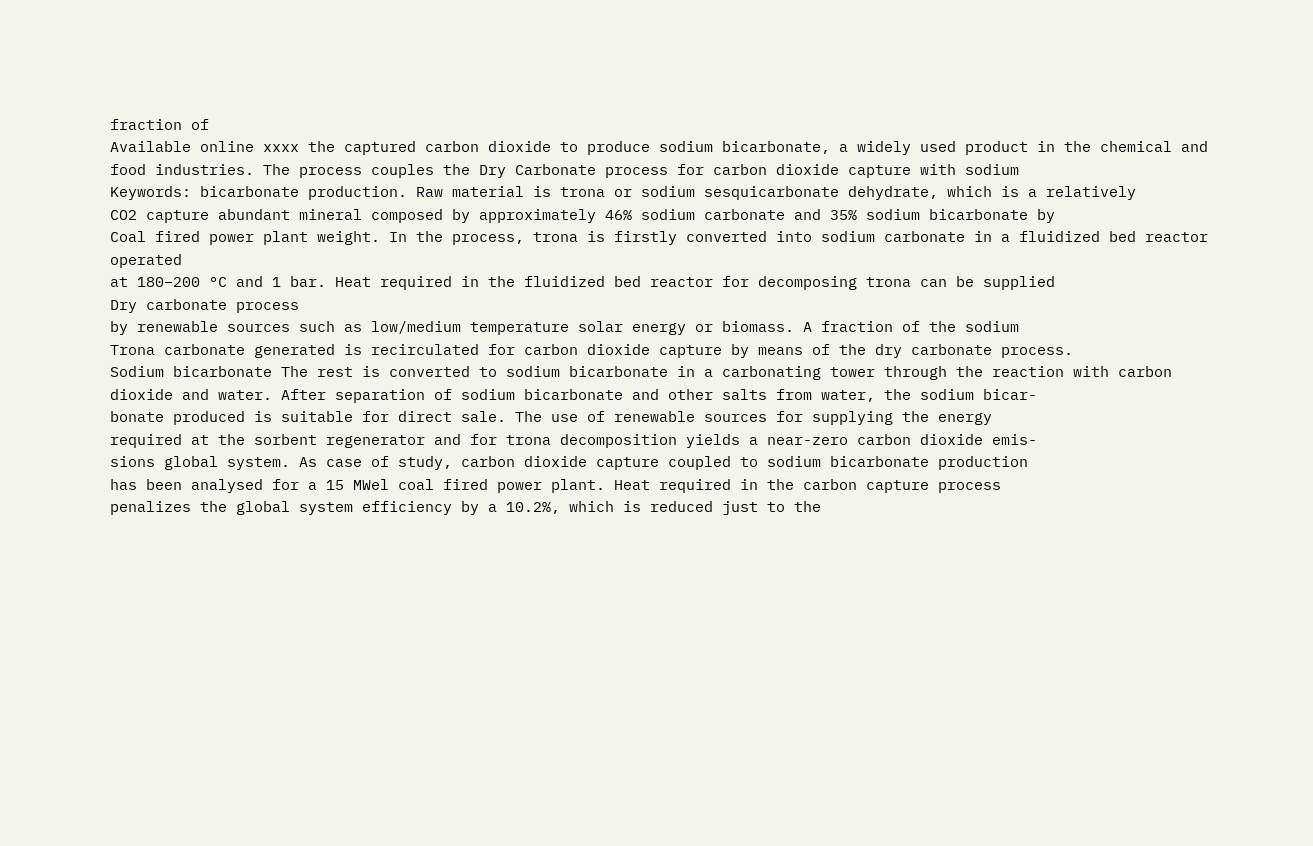fraction of
Available online xxxx the captured carbon dioxide to produce sodium bicarbonate, a widely used product in the chemical and
food industries. The process couples the Dry Carbonate process for carbon dioxide capture with sodium
Keywords: bicarbonate production. Raw material is trona or sodium sesquicarbonate dehydrate, which is a relatively
CO2 capture abundant mineral composed by approximately 46% sodium carbonate and 35% sodium bicarbonate by
Coal fired power plant weight. In the process, trona is firstly converted into sodium carbonate in a fluidized bed reactor operated
at 180–200 °C and 1 bar. Heat required in the fluidized bed reactor for decomposing trona can be supplied
Dry carbonate process
by renewable sources such as low/medium temperature solar energy or biomass. A fraction of the sodium
Trona carbonate generated is recirculated for carbon dioxide capture by means of the dry carbonate process.
Sodium bicarbonate The rest is converted to sodium bicarbonate in a carbonating tower through the reaction with carbon
dioxide and water. After separation of sodium bicarbonate and other salts from water, the sodium bicar-
bonate produced is suitable for direct sale. The use of renewable sources for supplying the energy
required at the sorbent regenerator and for trona decomposition yields a near-zero carbon dioxide emis-
sions global system. As case of study, carbon dioxide capture coupled to sodium bicarbonate production
has been analysed for a 15 MWel coal fired power plant. Heat required in the carbon capture process
penalizes the global system efficiency by a 10.2%, which is reduced just to the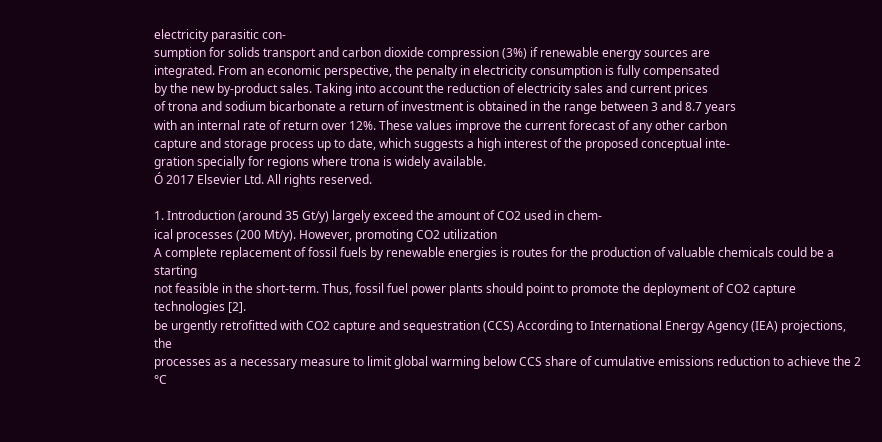electricity parasitic con-
sumption for solids transport and carbon dioxide compression (3%) if renewable energy sources are
integrated. From an economic perspective, the penalty in electricity consumption is fully compensated
by the new by-product sales. Taking into account the reduction of electricity sales and current prices
of trona and sodium bicarbonate a return of investment is obtained in the range between 3 and 8.7 years
with an internal rate of return over 12%. These values improve the current forecast of any other carbon
capture and storage process up to date, which suggests a high interest of the proposed conceptual inte-
gration specially for regions where trona is widely available.
Ó 2017 Elsevier Ltd. All rights reserved.

1. Introduction (around 35 Gt/y) largely exceed the amount of CO2 used in chem-
ical processes (200 Mt/y). However, promoting CO2 utilization
A complete replacement of fossil fuels by renewable energies is routes for the production of valuable chemicals could be a starting
not feasible in the short-term. Thus, fossil fuel power plants should point to promote the deployment of CO2 capture technologies [2].
be urgently retrofitted with CO2 capture and sequestration (CCS) According to International Energy Agency (IEA) projections, the
processes as a necessary measure to limit global warming below CCS share of cumulative emissions reduction to achieve the 2 °C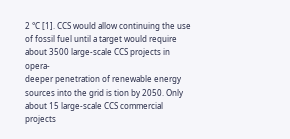2 °C [1]. CCS would allow continuing the use of fossil fuel until a target would require about 3500 large-scale CCS projects in opera-
deeper penetration of renewable energy sources into the grid is tion by 2050. Only about 15 large-scale CCS commercial projects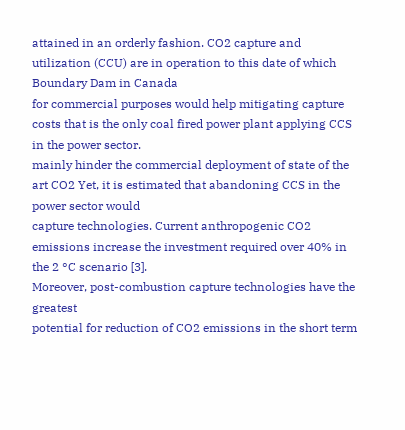attained in an orderly fashion. CO2 capture and utilization (CCU) are in operation to this date of which Boundary Dam in Canada
for commercial purposes would help mitigating capture costs that is the only coal fired power plant applying CCS in the power sector.
mainly hinder the commercial deployment of state of the art CO2 Yet, it is estimated that abandoning CCS in the power sector would
capture technologies. Current anthropogenic CO2 emissions increase the investment required over 40% in the 2 °C scenario [3].
Moreover, post-combustion capture technologies have the greatest
potential for reduction of CO2 emissions in the short term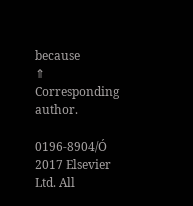because
⇑ Corresponding author.

0196-8904/Ó 2017 Elsevier Ltd. All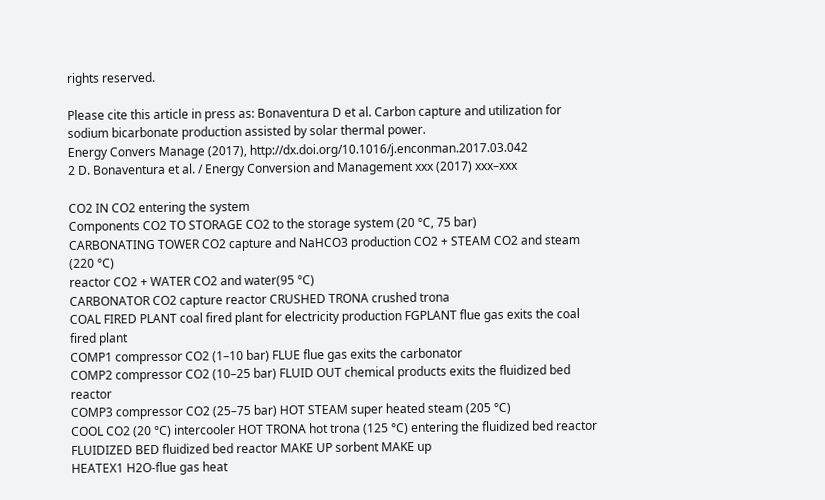rights reserved.

Please cite this article in press as: Bonaventura D et al. Carbon capture and utilization for sodium bicarbonate production assisted by solar thermal power.
Energy Convers Manage (2017), http://dx.doi.org/10.1016/j.enconman.2017.03.042
2 D. Bonaventura et al. / Energy Conversion and Management xxx (2017) xxx–xxx

CO2 IN CO2 entering the system
Components CO2 TO STORAGE CO2 to the storage system (20 °C, 75 bar)
CARBONATING TOWER CO2 capture and NaHCO3 production CO2 + STEAM CO2 and steam (220 °C)
reactor CO2 + WATER CO2 and water(95 °C)
CARBONATOR CO2 capture reactor CRUSHED TRONA crushed trona
COAL FIRED PLANT coal fired plant for electricity production FGPLANT flue gas exits the coal fired plant
COMP1 compressor CO2 (1–10 bar) FLUE flue gas exits the carbonator
COMP2 compressor CO2 (10–25 bar) FLUID OUT chemical products exits the fluidized bed reactor
COMP3 compressor CO2 (25–75 bar) HOT STEAM super heated steam (205 °C)
COOL CO2 (20 °C) intercooler HOT TRONA hot trona (125 °C) entering the fluidized bed reactor
FLUIDIZED BED fluidized bed reactor MAKE UP sorbent MAKE up
HEATEX1 H2O-flue gas heat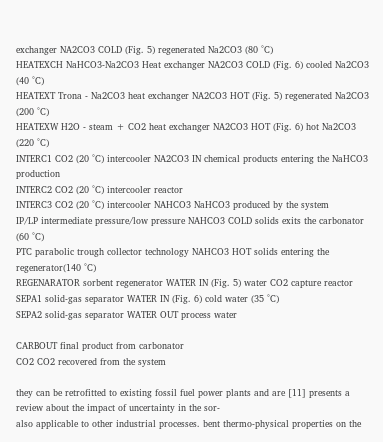exchanger NA2CO3 COLD (Fig. 5) regenerated Na2CO3 (80 °C)
HEATEXCH NaHCO3-Na2CO3 Heat exchanger NA2CO3 COLD (Fig. 6) cooled Na2CO3 (40 °C)
HEATEXT Trona - Na2CO3 heat exchanger NA2CO3 HOT (Fig. 5) regenerated Na2CO3 (200 °C)
HEATEXW H2O - steam + CO2 heat exchanger NA2CO3 HOT (Fig. 6) hot Na2CO3 (220 °C)
INTERC1 CO2 (20 °C) intercooler NA2CO3 IN chemical products entering the NaHCO3 production
INTERC2 CO2 (20 °C) intercooler reactor
INTERC3 CO2 (20 °C) intercooler NAHCO3 NaHCO3 produced by the system
IP/LP intermediate pressure/low pressure NAHCO3 COLD solids exits the carbonator (60 °C)
PTC parabolic trough collector technology NAHCO3 HOT solids entering the regenerator(140 °C)
REGENARATOR sorbent regenerator WATER IN (Fig. 5) water CO2 capture reactor
SEPA1 solid-gas separator WATER IN (Fig. 6) cold water (35 °C)
SEPA2 solid-gas separator WATER OUT process water

CARBOUT final product from carbonator
CO2 CO2 recovered from the system

they can be retrofitted to existing fossil fuel power plants and are [11] presents a review about the impact of uncertainty in the sor-
also applicable to other industrial processes. bent thermo-physical properties on the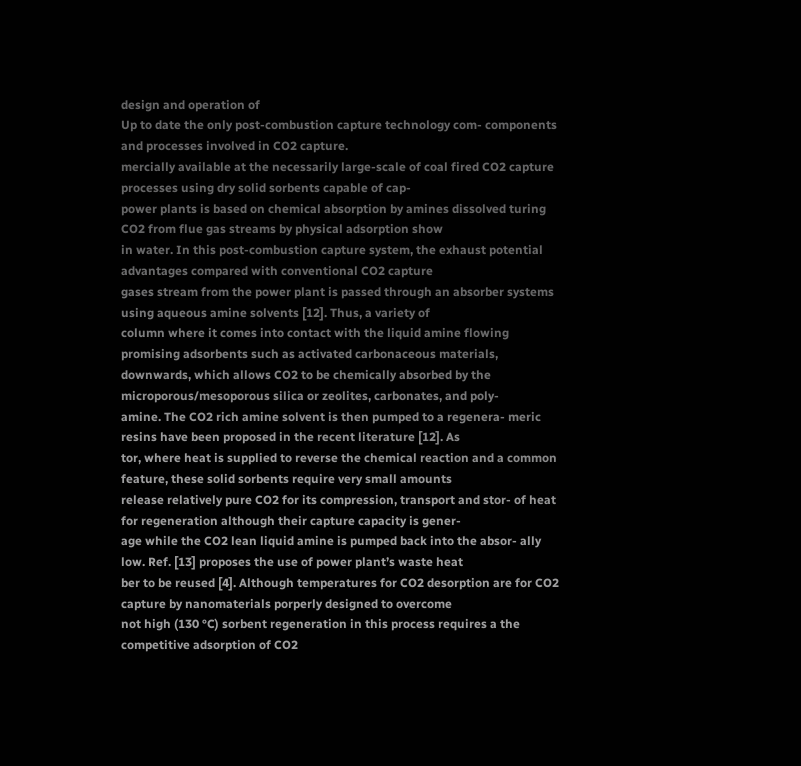design and operation of
Up to date the only post-combustion capture technology com- components and processes involved in CO2 capture.
mercially available at the necessarily large-scale of coal fired CO2 capture processes using dry solid sorbents capable of cap-
power plants is based on chemical absorption by amines dissolved turing CO2 from flue gas streams by physical adsorption show
in water. In this post-combustion capture system, the exhaust potential advantages compared with conventional CO2 capture
gases stream from the power plant is passed through an absorber systems using aqueous amine solvents [12]. Thus, a variety of
column where it comes into contact with the liquid amine flowing promising adsorbents such as activated carbonaceous materials,
downwards, which allows CO2 to be chemically absorbed by the microporous/mesoporous silica or zeolites, carbonates, and poly-
amine. The CO2 rich amine solvent is then pumped to a regenera- meric resins have been proposed in the recent literature [12]. As
tor, where heat is supplied to reverse the chemical reaction and a common feature, these solid sorbents require very small amounts
release relatively pure CO2 for its compression, transport and stor- of heat for regeneration although their capture capacity is gener-
age while the CO2 lean liquid amine is pumped back into the absor- ally low. Ref. [13] proposes the use of power plant’s waste heat
ber to be reused [4]. Although temperatures for CO2 desorption are for CO2 capture by nanomaterials porperly designed to overcome
not high (130 °C) sorbent regeneration in this process requires a the competitive adsorption of CO2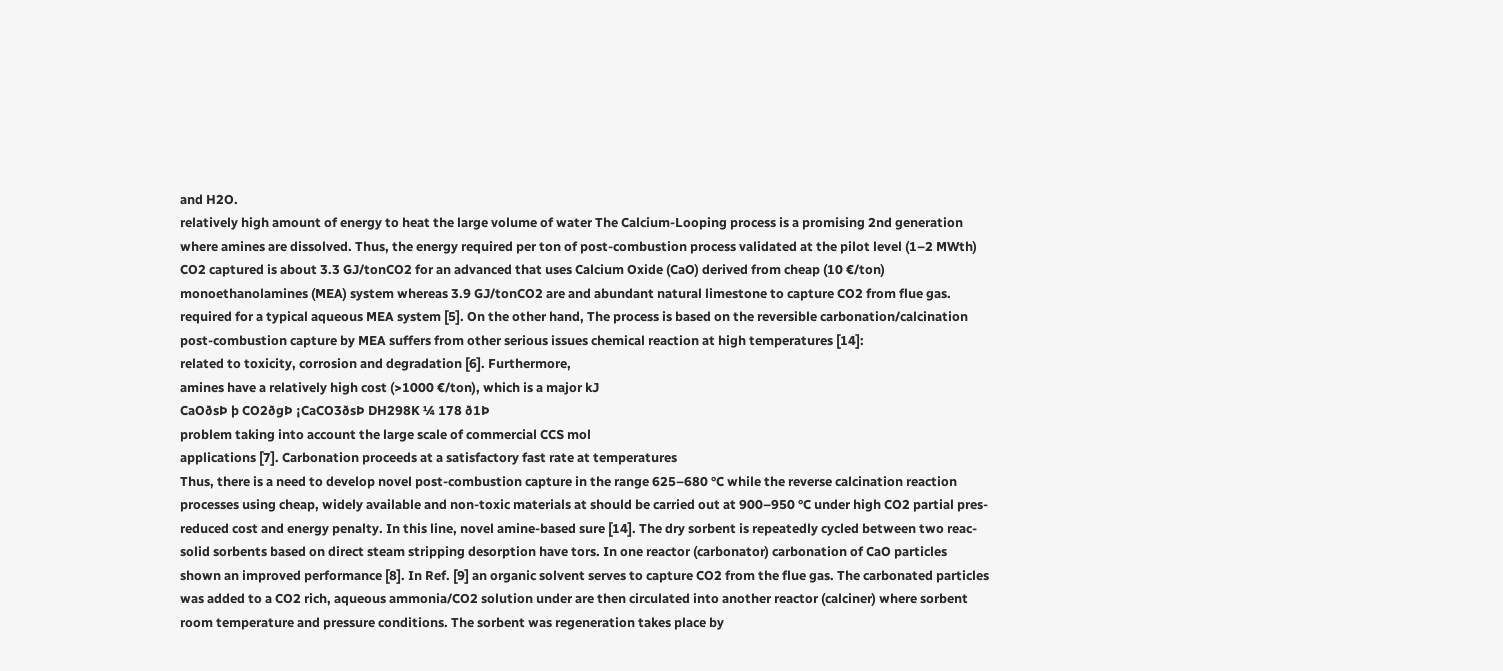and H2O.
relatively high amount of energy to heat the large volume of water The Calcium-Looping process is a promising 2nd generation
where amines are dissolved. Thus, the energy required per ton of post-combustion process validated at the pilot level (1–2 MWth)
CO2 captured is about 3.3 GJ/tonCO2 for an advanced that uses Calcium Oxide (CaO) derived from cheap (10 €/ton)
monoethanolamines (MEA) system whereas 3.9 GJ/tonCO2 are and abundant natural limestone to capture CO2 from flue gas.
required for a typical aqueous MEA system [5]. On the other hand, The process is based on the reversible carbonation/calcination
post-combustion capture by MEA suffers from other serious issues chemical reaction at high temperatures [14]:
related to toxicity, corrosion and degradation [6]. Furthermore,
amines have a relatively high cost (>1000 €/ton), which is a major kJ
CaOðsÞ þ CO2ðgÞ ¡CaCO3ðsÞ DH298K ¼ 178 ð1Þ
problem taking into account the large scale of commercial CCS mol
applications [7]. Carbonation proceeds at a satisfactory fast rate at temperatures
Thus, there is a need to develop novel post-combustion capture in the range 625–680 °C while the reverse calcination reaction
processes using cheap, widely available and non-toxic materials at should be carried out at 900–950 °C under high CO2 partial pres-
reduced cost and energy penalty. In this line, novel amine-based sure [14]. The dry sorbent is repeatedly cycled between two reac-
solid sorbents based on direct steam stripping desorption have tors. In one reactor (carbonator) carbonation of CaO particles
shown an improved performance [8]. In Ref. [9] an organic solvent serves to capture CO2 from the flue gas. The carbonated particles
was added to a CO2 rich, aqueous ammonia/CO2 solution under are then circulated into another reactor (calciner) where sorbent
room temperature and pressure conditions. The sorbent was regeneration takes place by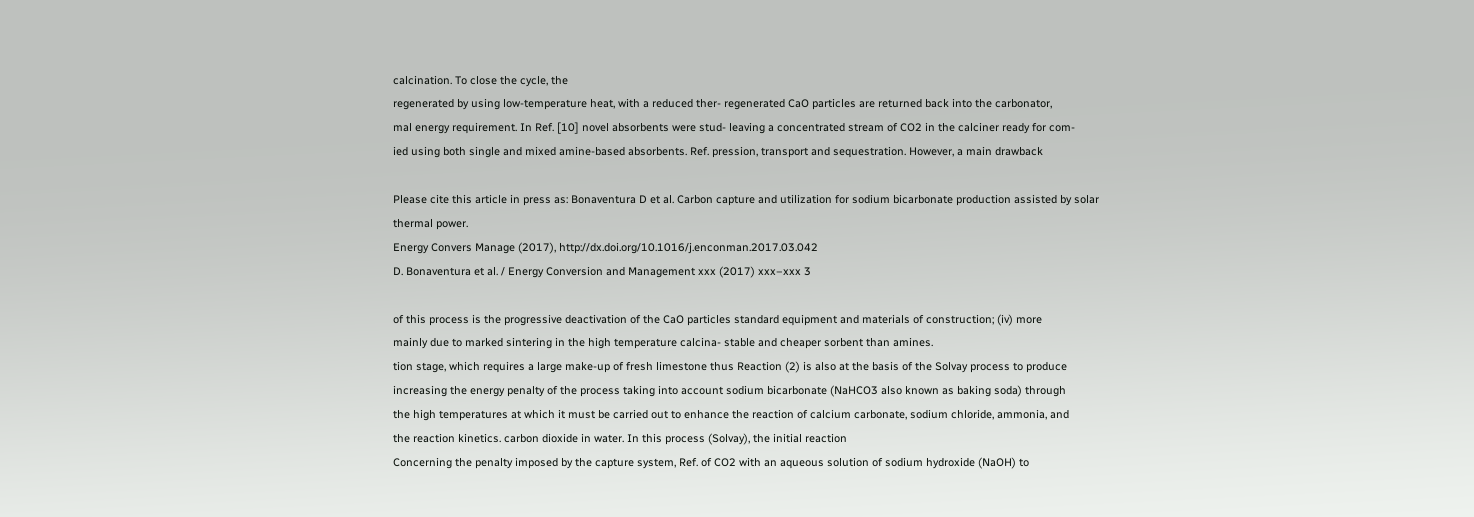calcination. To close the cycle, the
regenerated by using low-temperature heat, with a reduced ther- regenerated CaO particles are returned back into the carbonator,
mal energy requirement. In Ref. [10] novel absorbents were stud- leaving a concentrated stream of CO2 in the calciner ready for com-
ied using both single and mixed amine-based absorbents. Ref. pression, transport and sequestration. However, a main drawback

Please cite this article in press as: Bonaventura D et al. Carbon capture and utilization for sodium bicarbonate production assisted by solar thermal power.
Energy Convers Manage (2017), http://dx.doi.org/10.1016/j.enconman.2017.03.042
D. Bonaventura et al. / Energy Conversion and Management xxx (2017) xxx–xxx 3

of this process is the progressive deactivation of the CaO particles standard equipment and materials of construction; (iv) more
mainly due to marked sintering in the high temperature calcina- stable and cheaper sorbent than amines.
tion stage, which requires a large make-up of fresh limestone thus Reaction (2) is also at the basis of the Solvay process to produce
increasing the energy penalty of the process taking into account sodium bicarbonate (NaHCO3 also known as baking soda) through
the high temperatures at which it must be carried out to enhance the reaction of calcium carbonate, sodium chloride, ammonia, and
the reaction kinetics. carbon dioxide in water. In this process (Solvay), the initial reaction
Concerning the penalty imposed by the capture system, Ref. of CO2 with an aqueous solution of sodium hydroxide (NaOH) to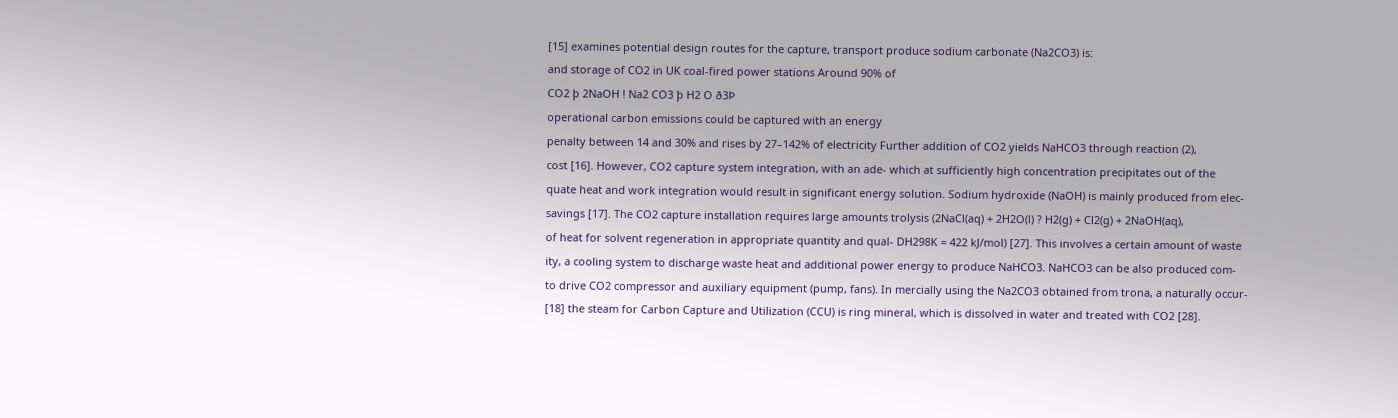[15] examines potential design routes for the capture, transport produce sodium carbonate (Na2CO3) is:
and storage of CO2 in UK coal-fired power stations Around 90% of
CO2 þ 2NaOH ! Na2 CO3 þ H2 O ð3Þ
operational carbon emissions could be captured with an energy
penalty between 14 and 30% and rises by 27–142% of electricity Further addition of CO2 yields NaHCO3 through reaction (2),
cost [16]. However, CO2 capture system integration, with an ade- which at sufficiently high concentration precipitates out of the
quate heat and work integration would result in significant energy solution. Sodium hydroxide (NaOH) is mainly produced from elec-
savings [17]. The CO2 capture installation requires large amounts trolysis (2NaCl(aq) + 2H2O(l) ? H2(g) + Cl2(g) + 2NaOH(aq),
of heat for solvent regeneration in appropriate quantity and qual- DH298K = 422 kJ/mol) [27]. This involves a certain amount of waste
ity, a cooling system to discharge waste heat and additional power energy to produce NaHCO3. NaHCO3 can be also produced com-
to drive CO2 compressor and auxiliary equipment (pump, fans). In mercially using the Na2CO3 obtained from trona, a naturally occur-
[18] the steam for Carbon Capture and Utilization (CCU) is ring mineral, which is dissolved in water and treated with CO2 [28].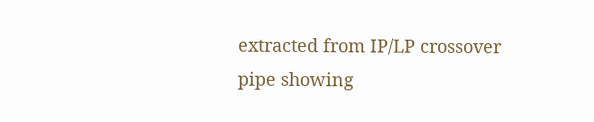extracted from IP/LP crossover pipe showing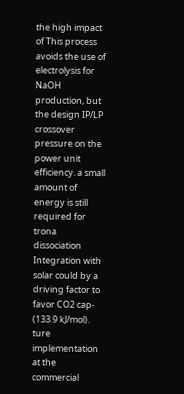the high impact of This process avoids the use of electrolysis for NaOH production, but
the design IP/LP crossover pressure on the power unit efficiency. a small amount of energy is still required for trona dissociation
Integration with solar could by a driving factor to favor CO2 cap- (133.9 kJ/mol).
ture implementation at the commercial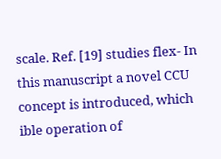scale. Ref. [19] studies flex- In this manuscript a novel CCU concept is introduced, which
ible operation of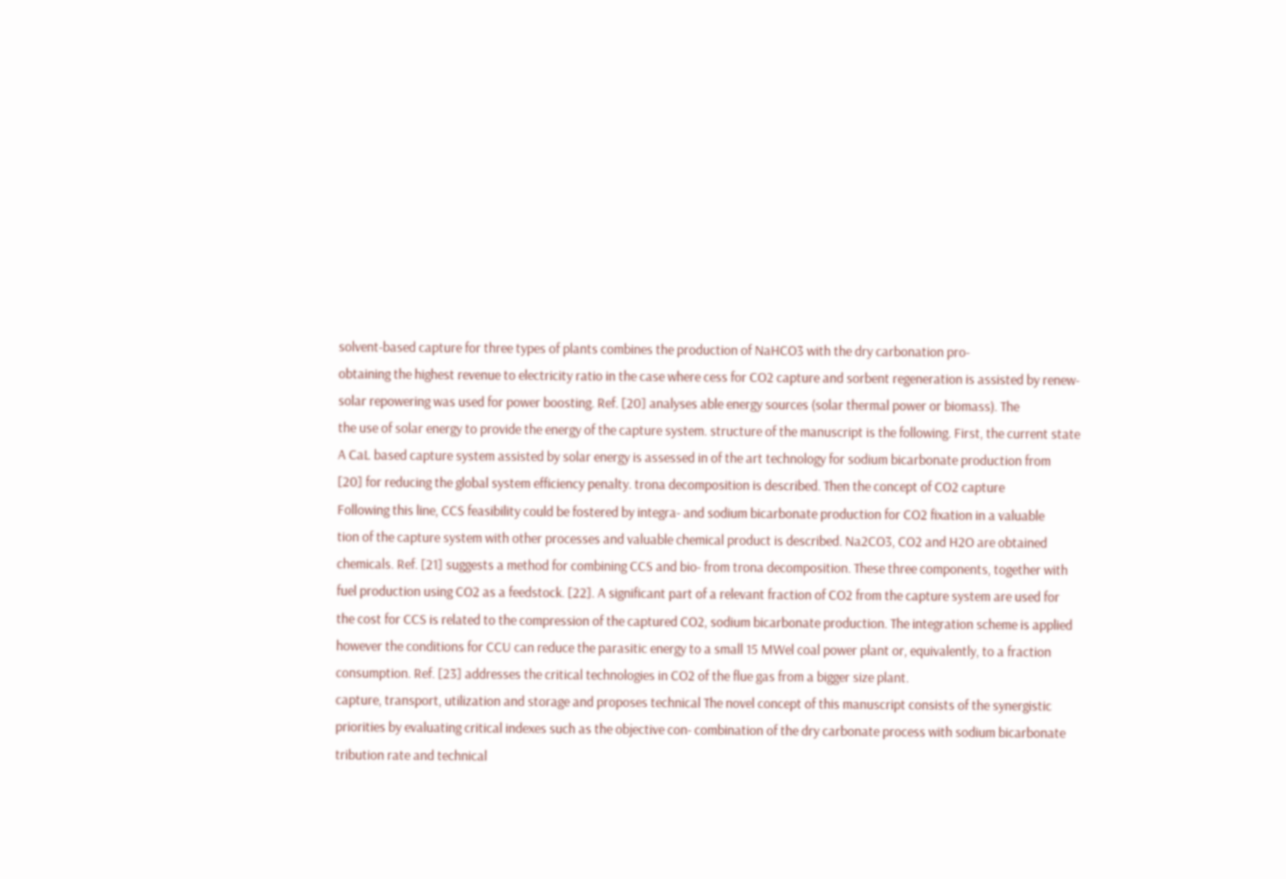solvent-based capture for three types of plants combines the production of NaHCO3 with the dry carbonation pro-
obtaining the highest revenue to electricity ratio in the case where cess for CO2 capture and sorbent regeneration is assisted by renew-
solar repowering was used for power boosting. Ref. [20] analyses able energy sources (solar thermal power or biomass). The
the use of solar energy to provide the energy of the capture system. structure of the manuscript is the following. First, the current state
A CaL based capture system assisted by solar energy is assessed in of the art technology for sodium bicarbonate production from
[20] for reducing the global system efficiency penalty. trona decomposition is described. Then the concept of CO2 capture
Following this line, CCS feasibility could be fostered by integra- and sodium bicarbonate production for CO2 fixation in a valuable
tion of the capture system with other processes and valuable chemical product is described. Na2CO3, CO2 and H2O are obtained
chemicals. Ref. [21] suggests a method for combining CCS and bio- from trona decomposition. These three components, together with
fuel production using CO2 as a feedstock. [22]. A significant part of a relevant fraction of CO2 from the capture system are used for
the cost for CCS is related to the compression of the captured CO2, sodium bicarbonate production. The integration scheme is applied
however the conditions for CCU can reduce the parasitic energy to a small 15 MWel coal power plant or, equivalently, to a fraction
consumption. Ref. [23] addresses the critical technologies in CO2 of the flue gas from a bigger size plant.
capture, transport, utilization and storage and proposes technical The novel concept of this manuscript consists of the synergistic
priorities by evaluating critical indexes such as the objective con- combination of the dry carbonate process with sodium bicarbonate
tribution rate and technical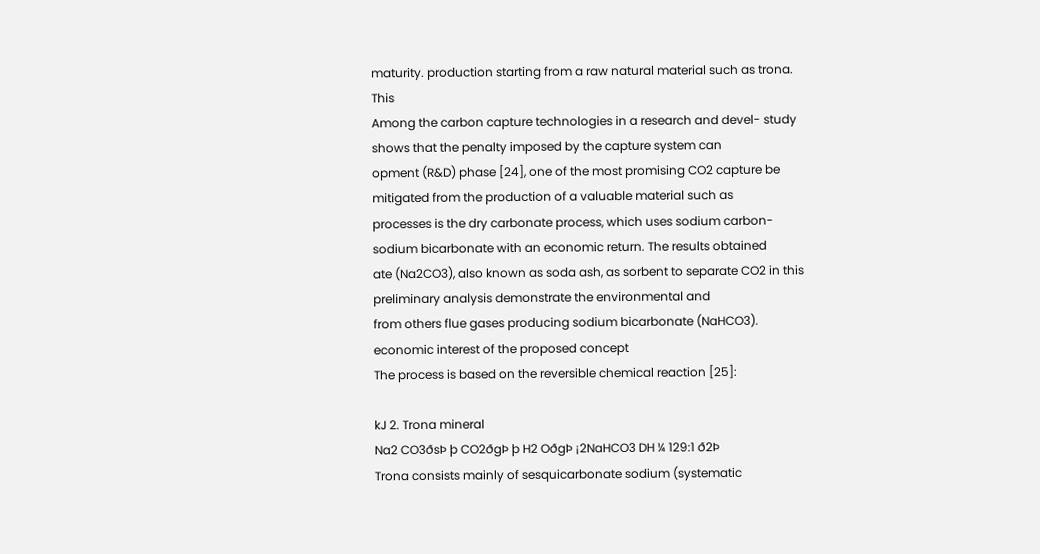maturity. production starting from a raw natural material such as trona. This
Among the carbon capture technologies in a research and devel- study shows that the penalty imposed by the capture system can
opment (R&D) phase [24], one of the most promising CO2 capture be mitigated from the production of a valuable material such as
processes is the dry carbonate process, which uses sodium carbon- sodium bicarbonate with an economic return. The results obtained
ate (Na2CO3), also known as soda ash, as sorbent to separate CO2 in this preliminary analysis demonstrate the environmental and
from others flue gases producing sodium bicarbonate (NaHCO3). economic interest of the proposed concept
The process is based on the reversible chemical reaction [25]:

kJ 2. Trona mineral
Na2 CO3ðsÞ þ CO2ðgÞ þ H2 OðgÞ ¡2NaHCO3 DH ¼ 129:1 ð2Þ
Trona consists mainly of sesquicarbonate sodium (systematic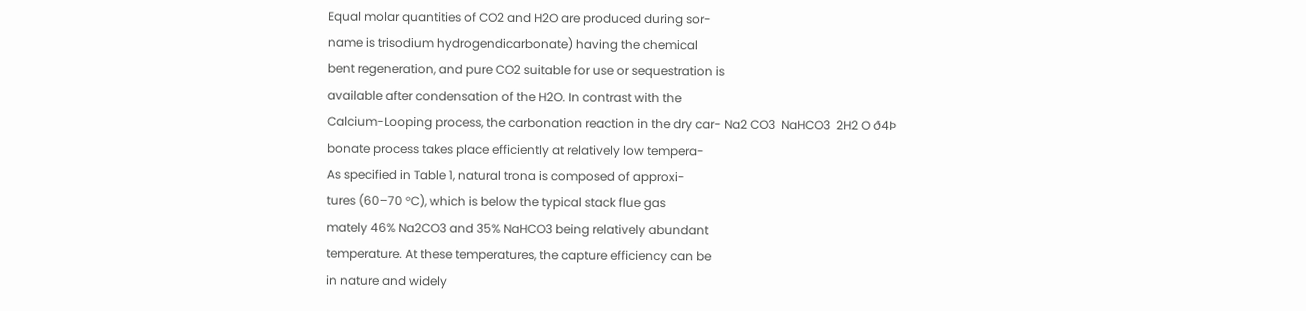Equal molar quantities of CO2 and H2O are produced during sor-
name is trisodium hydrogendicarbonate) having the chemical
bent regeneration, and pure CO2 suitable for use or sequestration is
available after condensation of the H2O. In contrast with the
Calcium-Looping process, the carbonation reaction in the dry car- Na2 CO3  NaHCO3  2H2 O ð4Þ
bonate process takes place efficiently at relatively low tempera-
As specified in Table 1, natural trona is composed of approxi-
tures (60–70 °C), which is below the typical stack flue gas
mately 46% Na2CO3 and 35% NaHCO3 being relatively abundant
temperature. At these temperatures, the capture efficiency can be
in nature and widely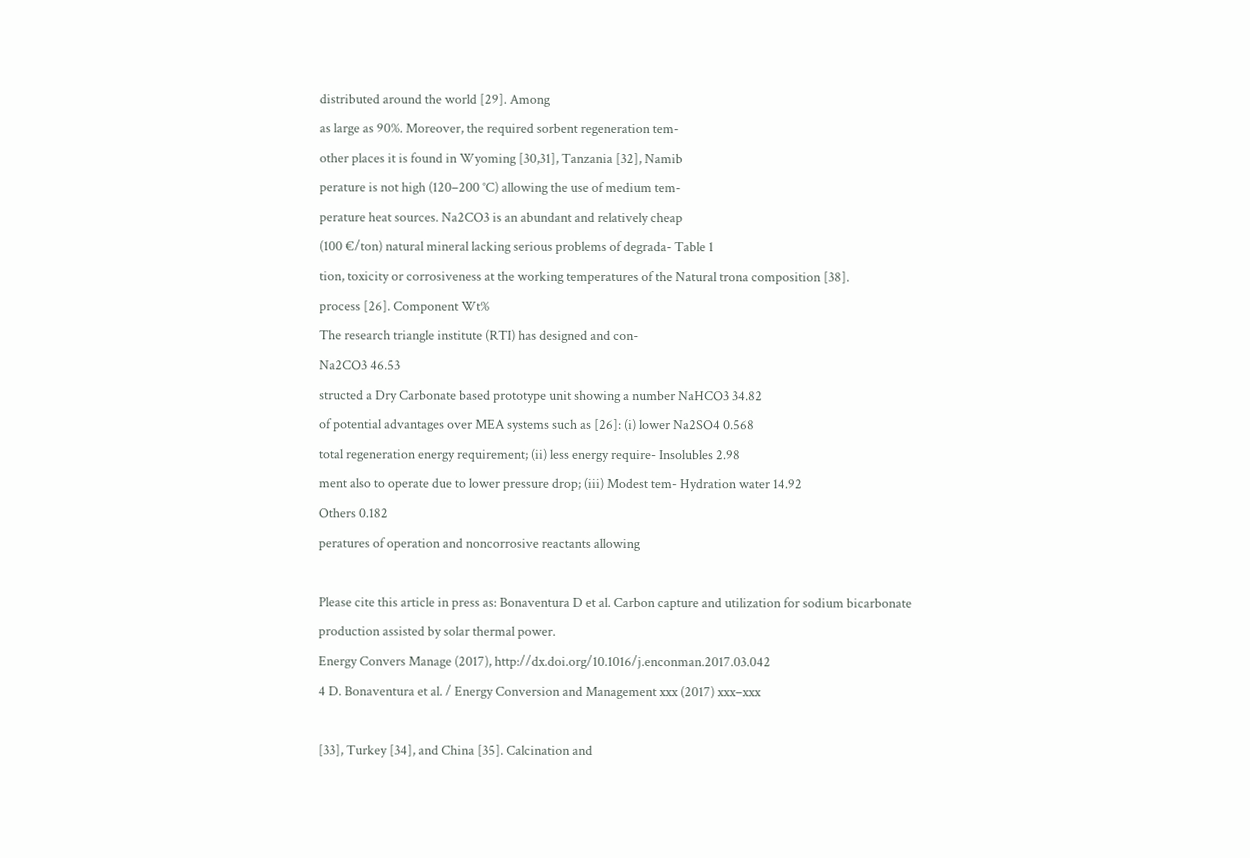distributed around the world [29]. Among
as large as 90%. Moreover, the required sorbent regeneration tem-
other places it is found in Wyoming [30,31], Tanzania [32], Namib
perature is not high (120–200 °C) allowing the use of medium tem-
perature heat sources. Na2CO3 is an abundant and relatively cheap
(100 €/ton) natural mineral lacking serious problems of degrada- Table 1
tion, toxicity or corrosiveness at the working temperatures of the Natural trona composition [38].
process [26]. Component Wt%
The research triangle institute (RTI) has designed and con-
Na2CO3 46.53
structed a Dry Carbonate based prototype unit showing a number NaHCO3 34.82
of potential advantages over MEA systems such as [26]: (i) lower Na2SO4 0.568
total regeneration energy requirement; (ii) less energy require- Insolubles 2.98
ment also to operate due to lower pressure drop; (iii) Modest tem- Hydration water 14.92
Others 0.182
peratures of operation and noncorrosive reactants allowing

Please cite this article in press as: Bonaventura D et al. Carbon capture and utilization for sodium bicarbonate production assisted by solar thermal power.
Energy Convers Manage (2017), http://dx.doi.org/10.1016/j.enconman.2017.03.042
4 D. Bonaventura et al. / Energy Conversion and Management xxx (2017) xxx–xxx

[33], Turkey [34], and China [35]. Calcination and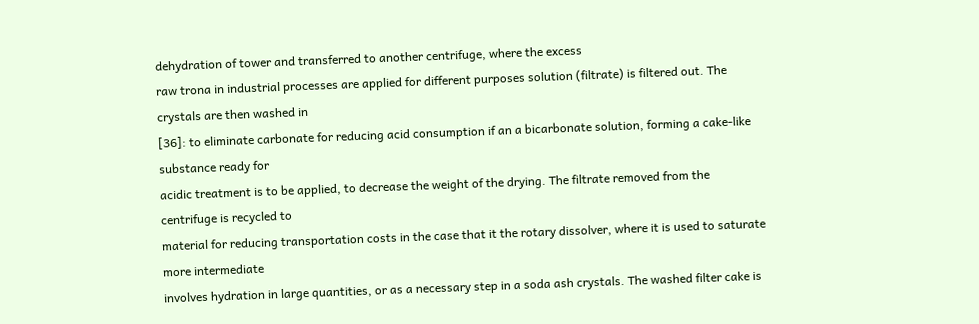dehydration of tower and transferred to another centrifuge, where the excess
raw trona in industrial processes are applied for different purposes solution (filtrate) is filtered out. The crystals are then washed in
[36]: to eliminate carbonate for reducing acid consumption if an a bicarbonate solution, forming a cake-like substance ready for
acidic treatment is to be applied, to decrease the weight of the drying. The filtrate removed from the centrifuge is recycled to
material for reducing transportation costs in the case that it the rotary dissolver, where it is used to saturate more intermediate
involves hydration in large quantities, or as a necessary step in a soda ash crystals. The washed filter cake is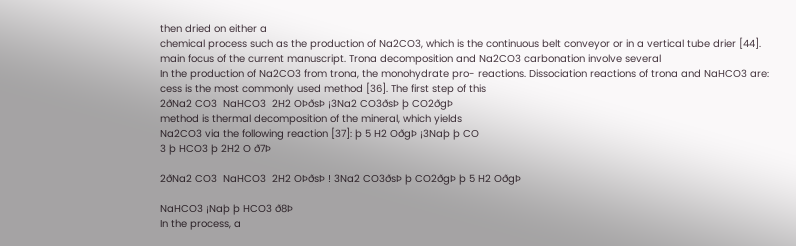then dried on either a
chemical process such as the production of Na2CO3, which is the continuous belt conveyor or in a vertical tube drier [44].
main focus of the current manuscript. Trona decomposition and Na2CO3 carbonation involve several
In the production of Na2CO3 from trona, the monohydrate pro- reactions. Dissociation reactions of trona and NaHCO3 are:
cess is the most commonly used method [36]. The first step of this
2ðNa2 CO3  NaHCO3  2H2 OÞðsÞ ¡3Na2 CO3ðsÞ þ CO2ðgÞ
method is thermal decomposition of the mineral, which yields
Na2CO3 via the following reaction [37]: þ 5 H2 OðgÞ ¡3Naþ þ CO
3 þ HCO3 þ 2H2 O ð7Þ

2ðNa2 CO3  NaHCO3  2H2 OÞðsÞ ! 3Na2 CO3ðsÞ þ CO2ðgÞ þ 5 H2 OðgÞ

NaHCO3 ¡Naþ þ HCO3 ð8Þ
In the process, a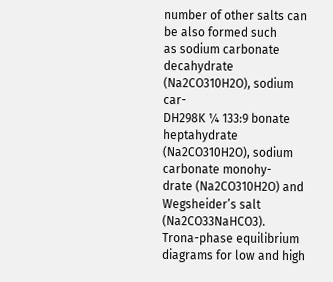number of other salts can be also formed such
as sodium carbonate decahydrate (Na2CO310H2O), sodium car-
DH298K ¼ 133:9 bonate heptahydrate (Na2CO310H2O), sodium carbonate monohy-
drate (Na2CO310H2O) and Wegsheider’s salt (Na2CO33NaHCO3).
Trona-phase equilibrium diagrams for low and high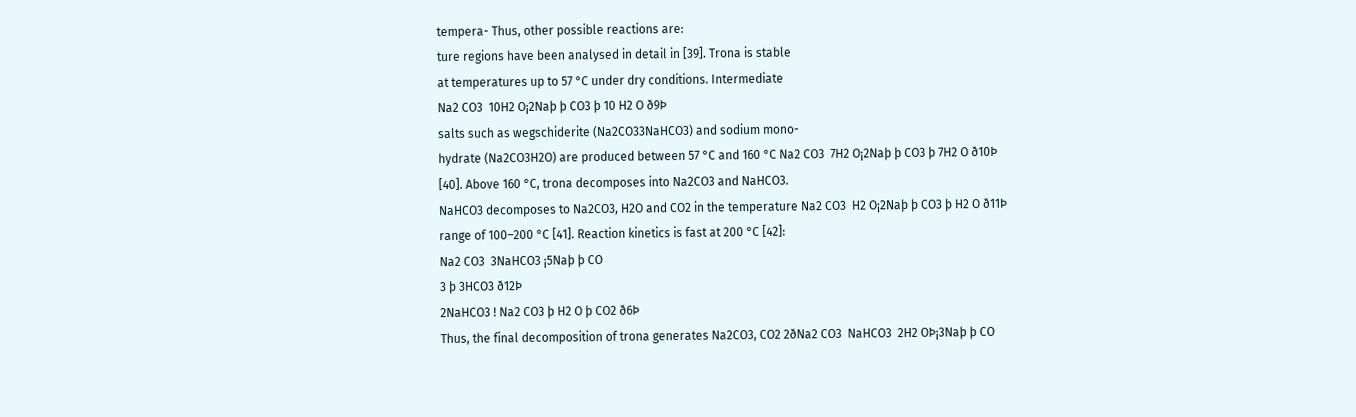tempera- Thus, other possible reactions are:
ture regions have been analysed in detail in [39]. Trona is stable
at temperatures up to 57 °C under dry conditions. Intermediate
Na2 CO3  10H2 O¡2Naþ þ CO3 þ 10 H2 O ð9Þ
salts such as wegschiderite (Na2CO33NaHCO3) and sodium mono-
hydrate (Na2CO3H2O) are produced between 57 °C and 160 °C Na2 CO3  7H2 O¡2Naþ þ CO3 þ 7H2 O ð10Þ
[40]. Above 160 °C, trona decomposes into Na2CO3 and NaHCO3.
NaHCO3 decomposes to Na2CO3, H2O and CO2 in the temperature Na2 CO3  H2 O¡2Naþ þ CO3 þ H2 O ð11Þ
range of 100–200 °C [41]. Reaction kinetics is fast at 200 °C [42]:
Na2 CO3  3NaHCO3 ¡5Naþ þ CO
3 þ 3HCO3 ð12Þ
2NaHCO3 ! Na2 CO3 þ H2 O þ CO2 ð6Þ
Thus, the final decomposition of trona generates Na2CO3, CO2 2ðNa2 CO3  NaHCO3  2H2 OÞ¡3Naþ þ CO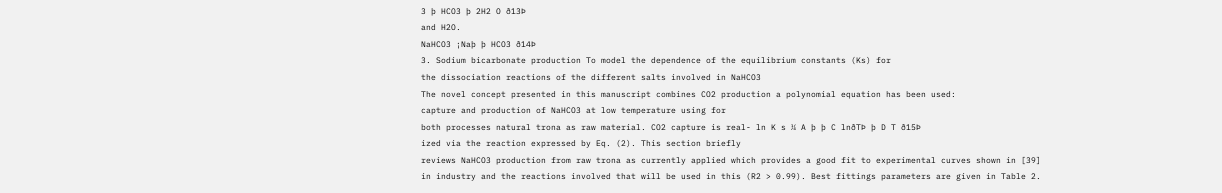3 þ HCO3 þ 2H2 O ð13Þ
and H2O.
NaHCO3 ¡Naþ þ HCO3 ð14Þ
3. Sodium bicarbonate production To model the dependence of the equilibrium constants (Ks) for
the dissociation reactions of the different salts involved in NaHCO3
The novel concept presented in this manuscript combines CO2 production a polynomial equation has been used:
capture and production of NaHCO3 at low temperature using for
both processes natural trona as raw material. CO2 capture is real- ln K s ¼ A þ þ C lnðTÞ þ D T ð15Þ
ized via the reaction expressed by Eq. (2). This section briefly
reviews NaHCO3 production from raw trona as currently applied which provides a good fit to experimental curves shown in [39]
in industry and the reactions involved that will be used in this (R2 > 0.99). Best fittings parameters are given in Table 2.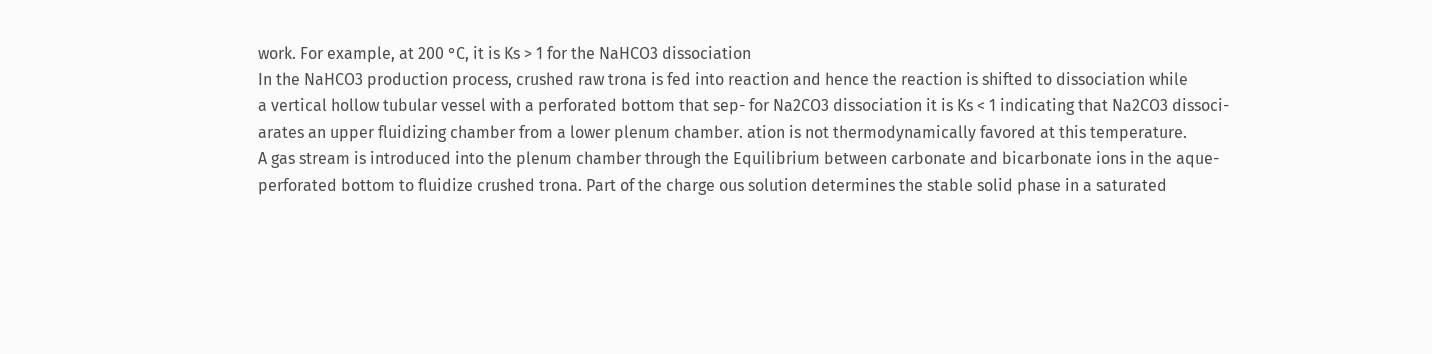work. For example, at 200 °C, it is Ks > 1 for the NaHCO3 dissociation
In the NaHCO3 production process, crushed raw trona is fed into reaction and hence the reaction is shifted to dissociation while
a vertical hollow tubular vessel with a perforated bottom that sep- for Na2CO3 dissociation it is Ks < 1 indicating that Na2CO3 dissoci-
arates an upper fluidizing chamber from a lower plenum chamber. ation is not thermodynamically favored at this temperature.
A gas stream is introduced into the plenum chamber through the Equilibrium between carbonate and bicarbonate ions in the aque-
perforated bottom to fluidize crushed trona. Part of the charge ous solution determines the stable solid phase in a saturated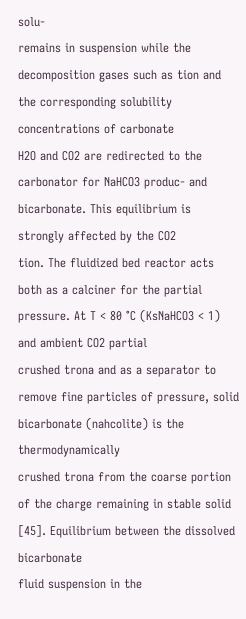solu-
remains in suspension while the decomposition gases such as tion and the corresponding solubility concentrations of carbonate
H2O and CO2 are redirected to the carbonator for NaHCO3 produc- and bicarbonate. This equilibrium is strongly affected by the CO2
tion. The fluidized bed reactor acts both as a calciner for the partial pressure. At T < 80 °C (KsNaHCO3 < 1) and ambient CO2 partial
crushed trona and as a separator to remove fine particles of pressure, solid bicarbonate (nahcolite) is the thermodynamically
crushed trona from the coarse portion of the charge remaining in stable solid [45]. Equilibrium between the dissolved bicarbonate
fluid suspension in the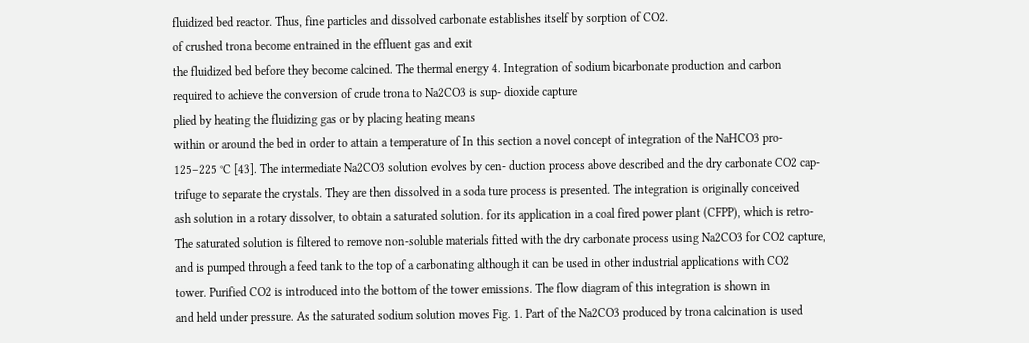fluidized bed reactor. Thus, fine particles and dissolved carbonate establishes itself by sorption of CO2.
of crushed trona become entrained in the effluent gas and exit
the fluidized bed before they become calcined. The thermal energy 4. Integration of sodium bicarbonate production and carbon
required to achieve the conversion of crude trona to Na2CO3 is sup- dioxide capture
plied by heating the fluidizing gas or by placing heating means
within or around the bed in order to attain a temperature of In this section a novel concept of integration of the NaHCO3 pro-
125–225 °C [43]. The intermediate Na2CO3 solution evolves by cen- duction process above described and the dry carbonate CO2 cap-
trifuge to separate the crystals. They are then dissolved in a soda ture process is presented. The integration is originally conceived
ash solution in a rotary dissolver, to obtain a saturated solution. for its application in a coal fired power plant (CFPP), which is retro-
The saturated solution is filtered to remove non-soluble materials fitted with the dry carbonate process using Na2CO3 for CO2 capture,
and is pumped through a feed tank to the top of a carbonating although it can be used in other industrial applications with CO2
tower. Purified CO2 is introduced into the bottom of the tower emissions. The flow diagram of this integration is shown in
and held under pressure. As the saturated sodium solution moves Fig. 1. Part of the Na2CO3 produced by trona calcination is used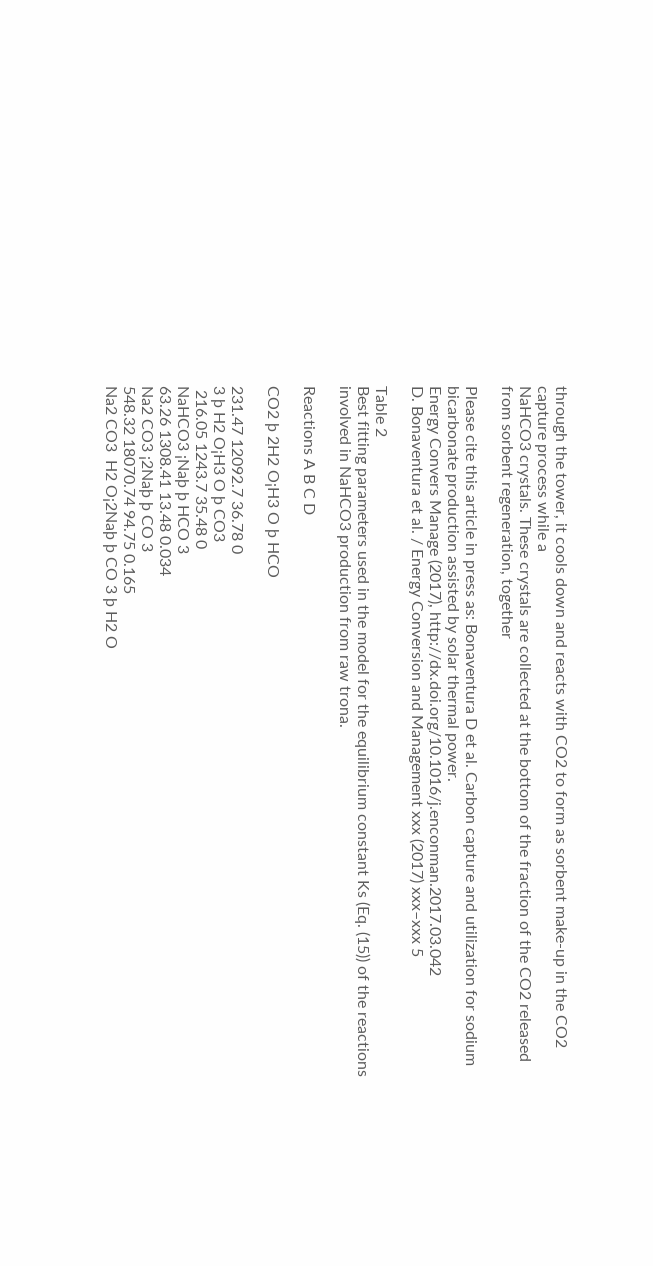through the tower, it cools down and reacts with CO2 to form as sorbent make-up in the CO2 capture process while a
NaHCO3 crystals. These crystals are collected at the bottom of the fraction of the CO2 released from sorbent regeneration, together

Please cite this article in press as: Bonaventura D et al. Carbon capture and utilization for sodium bicarbonate production assisted by solar thermal power.
Energy Convers Manage (2017), http://dx.doi.org/10.1016/j.enconman.2017.03.042
D. Bonaventura et al. / Energy Conversion and Management xxx (2017) xxx–xxx 5

Table 2
Best fitting parameters used in the model for the equilibrium constant Ks (Eq. (15)) of the reactions involved in NaHCO3 production from raw trona.

Reactions A B C D

CO2 þ 2H2 O¡H3 O þ HCO

231.47 12092.7 36.78 0
3 þ H2 O¡H3 O þ CO3
 216.05 1243.7 35.48 0
NaHCO3 ¡Naþ þ HCO 3
63.26 1308.41 13.48 0.034
Na2 CO3 ¡2Naþ þ CO 3
548.32 18070.74 94.75 0.165
Na2 CO3  H2 O¡2Naþ þ CO 3 þ H2 O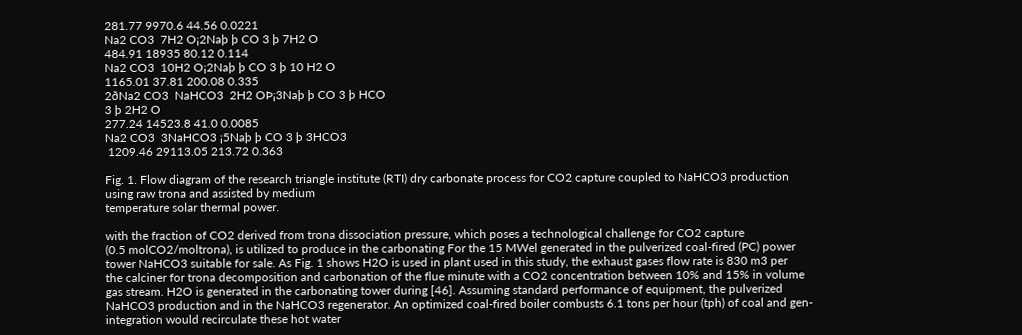281.77 9970.6 44.56 0.0221
Na2 CO3  7H2 O¡2Naþ þ CO 3 þ 7H2 O
484.91 18935 80.12 0.114
Na2 CO3  10H2 O¡2Naþ þ CO 3 þ 10 H2 O
1165.01 37.81 200.08 0.335
2ðNa2 CO3  NaHCO3  2H2 OÞ¡3Naþ þ CO 3 þ HCO
3 þ 2H2 O
277.24 14523.8 41.0 0.0085
Na2 CO3  3NaHCO3 ¡5Naþ þ CO 3 þ 3HCO3
 1209.46 29113.05 213.72 0.363

Fig. 1. Flow diagram of the research triangle institute (RTI) dry carbonate process for CO2 capture coupled to NaHCO3 production using raw trona and assisted by medium
temperature solar thermal power.

with the fraction of CO2 derived from trona dissociation pressure, which poses a technological challenge for CO2 capture
(0.5 molCO2/moltrona), is utilized to produce in the carbonating For the 15 MWel generated in the pulverized coal-fired (PC) power
tower NaHCO3 suitable for sale. As Fig. 1 shows H2O is used in plant used in this study, the exhaust gases flow rate is 830 m3 per
the calciner for trona decomposition and carbonation of the flue minute with a CO2 concentration between 10% and 15% in volume
gas stream. H2O is generated in the carbonating tower during [46]. Assuming standard performance of equipment, the pulverized
NaHCO3 production and in the NaHCO3 regenerator. An optimized coal-fired boiler combusts 6.1 tons per hour (tph) of coal and gen-
integration would recirculate these hot water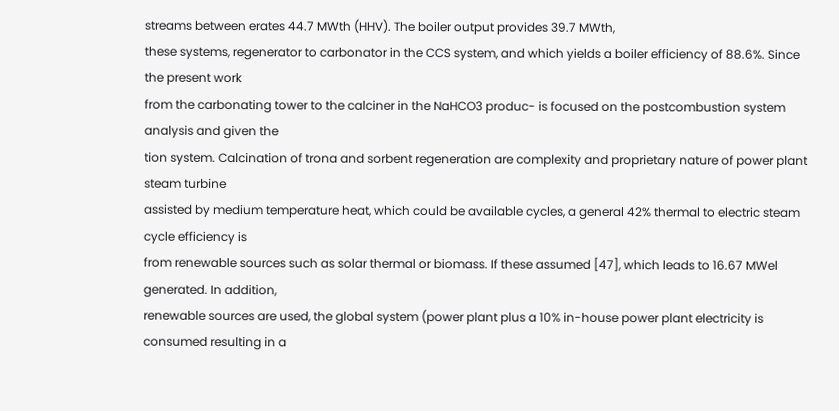streams between erates 44.7 MWth (HHV). The boiler output provides 39.7 MWth,
these systems, regenerator to carbonator in the CCS system, and which yields a boiler efficiency of 88.6%. Since the present work
from the carbonating tower to the calciner in the NaHCO3 produc- is focused on the postcombustion system analysis and given the
tion system. Calcination of trona and sorbent regeneration are complexity and proprietary nature of power plant steam turbine
assisted by medium temperature heat, which could be available cycles, a general 42% thermal to electric steam cycle efficiency is
from renewable sources such as solar thermal or biomass. If these assumed [47], which leads to 16.67 MWel generated. In addition,
renewable sources are used, the global system (power plant plus a 10% in-house power plant electricity is consumed resulting in a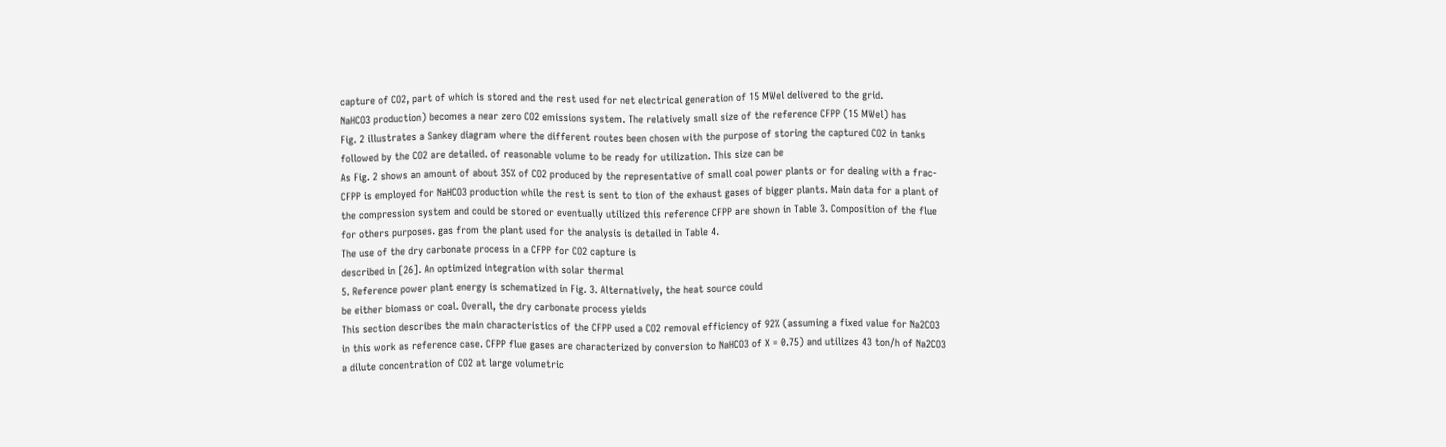capture of CO2, part of which is stored and the rest used for net electrical generation of 15 MWel delivered to the grid.
NaHCO3 production) becomes a near zero CO2 emissions system. The relatively small size of the reference CFPP (15 MWel) has
Fig. 2 illustrates a Sankey diagram where the different routes been chosen with the purpose of storing the captured CO2 in tanks
followed by the CO2 are detailed. of reasonable volume to be ready for utilization. This size can be
As Fig. 2 shows an amount of about 35% of CO2 produced by the representative of small coal power plants or for dealing with a frac-
CFPP is employed for NaHCO3 production while the rest is sent to tion of the exhaust gases of bigger plants. Main data for a plant of
the compression system and could be stored or eventually utilized this reference CFPP are shown in Table 3. Composition of the flue
for others purposes. gas from the plant used for the analysis is detailed in Table 4.
The use of the dry carbonate process in a CFPP for CO2 capture is
described in [26]. An optimized integration with solar thermal
5. Reference power plant energy is schematized in Fig. 3. Alternatively, the heat source could
be either biomass or coal. Overall, the dry carbonate process yields
This section describes the main characteristics of the CFPP used a CO2 removal efficiency of 92% (assuming a fixed value for Na2CO3
in this work as reference case. CFPP flue gases are characterized by conversion to NaHCO3 of X = 0.75) and utilizes 43 ton/h of Na2CO3
a dilute concentration of CO2 at large volumetric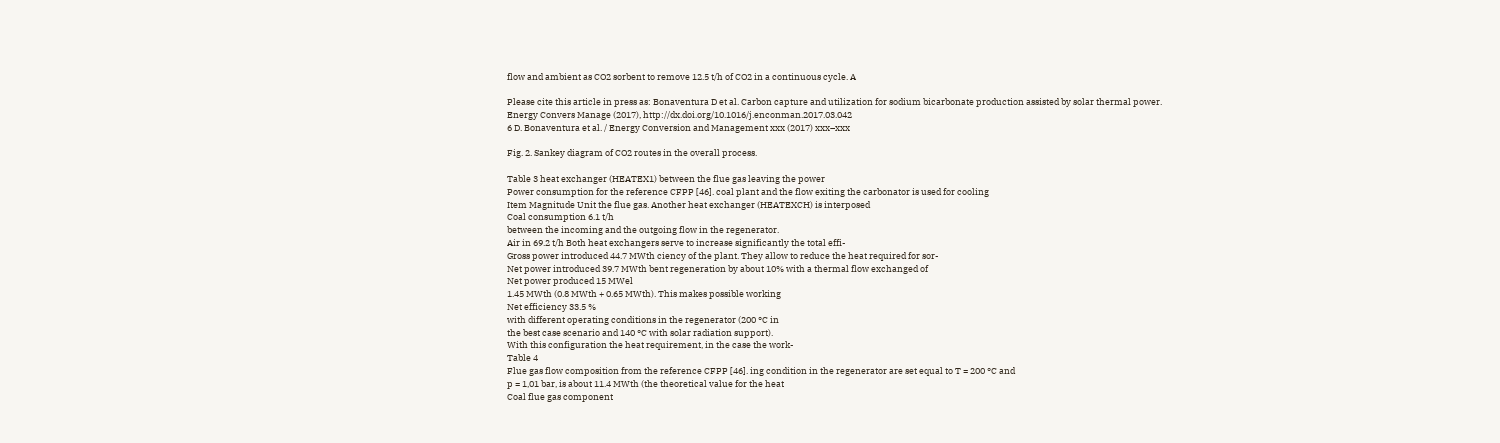flow and ambient as CO2 sorbent to remove 12.5 t/h of CO2 in a continuous cycle. A

Please cite this article in press as: Bonaventura D et al. Carbon capture and utilization for sodium bicarbonate production assisted by solar thermal power.
Energy Convers Manage (2017), http://dx.doi.org/10.1016/j.enconman.2017.03.042
6 D. Bonaventura et al. / Energy Conversion and Management xxx (2017) xxx–xxx

Fig. 2. Sankey diagram of CO2 routes in the overall process.

Table 3 heat exchanger (HEATEX1) between the flue gas leaving the power
Power consumption for the reference CFPP [46]. coal plant and the flow exiting the carbonator is used for cooling
Item Magnitude Unit the flue gas. Another heat exchanger (HEATEXCH) is interposed
Coal consumption 6.1 t/h
between the incoming and the outgoing flow in the regenerator.
Air in 69.2 t/h Both heat exchangers serve to increase significantly the total effi-
Gross power introduced 44.7 MWth ciency of the plant. They allow to reduce the heat required for sor-
Net power introduced 39.7 MWth bent regeneration by about 10% with a thermal flow exchanged of
Net power produced 15 MWel
1.45 MWth (0.8 MWth + 0.65 MWth). This makes possible working
Net efficiency 33.5 %
with different operating conditions in the regenerator (200 °C in
the best case scenario and 140 °C with solar radiation support).
With this configuration the heat requirement, in the case the work-
Table 4
Flue gas flow composition from the reference CFPP [46]. ing condition in the regenerator are set equal to T = 200 °C and
p = 1,01 bar, is about 11.4 MWth (the theoretical value for the heat
Coal flue gas component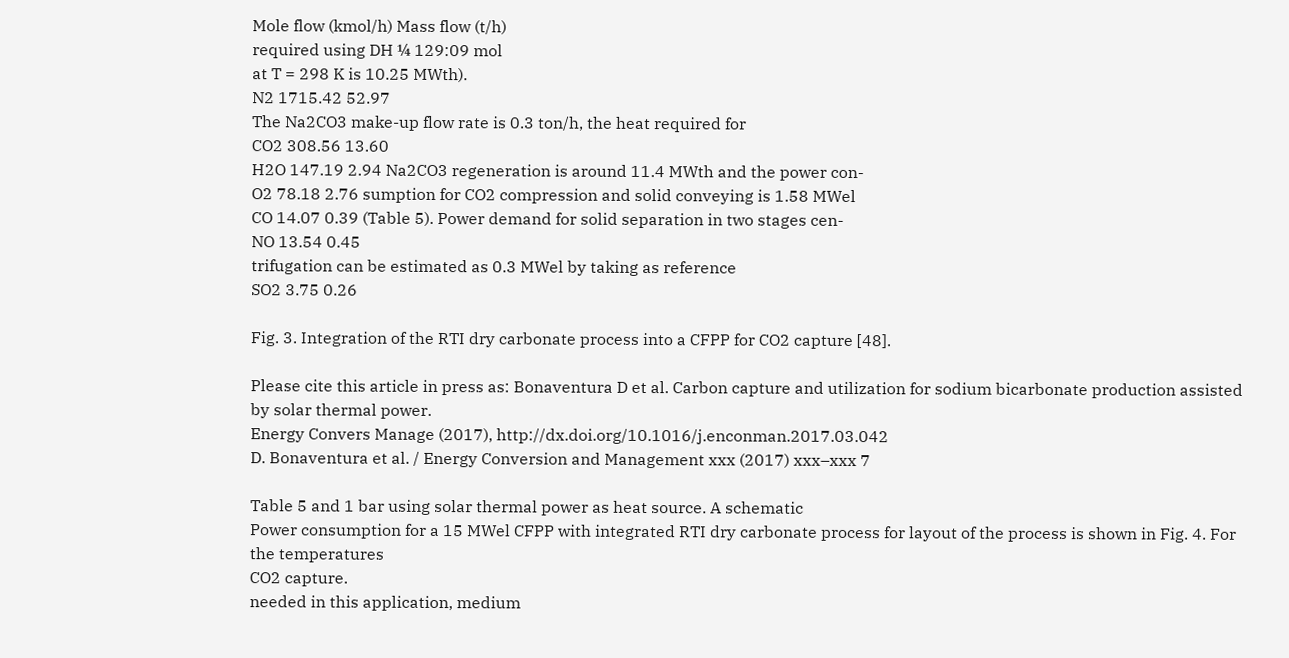Mole flow (kmol/h) Mass flow (t/h)
required using DH ¼ 129:09 mol
at T = 298 K is 10.25 MWth).
N2 1715.42 52.97
The Na2CO3 make-up flow rate is 0.3 ton/h, the heat required for
CO2 308.56 13.60
H2O 147.19 2.94 Na2CO3 regeneration is around 11.4 MWth and the power con-
O2 78.18 2.76 sumption for CO2 compression and solid conveying is 1.58 MWel
CO 14.07 0.39 (Table 5). Power demand for solid separation in two stages cen-
NO 13.54 0.45
trifugation can be estimated as 0.3 MWel by taking as reference
SO2 3.75 0.26

Fig. 3. Integration of the RTI dry carbonate process into a CFPP for CO2 capture [48].

Please cite this article in press as: Bonaventura D et al. Carbon capture and utilization for sodium bicarbonate production assisted by solar thermal power.
Energy Convers Manage (2017), http://dx.doi.org/10.1016/j.enconman.2017.03.042
D. Bonaventura et al. / Energy Conversion and Management xxx (2017) xxx–xxx 7

Table 5 and 1 bar using solar thermal power as heat source. A schematic
Power consumption for a 15 MWel CFPP with integrated RTI dry carbonate process for layout of the process is shown in Fig. 4. For the temperatures
CO2 capture.
needed in this application, medium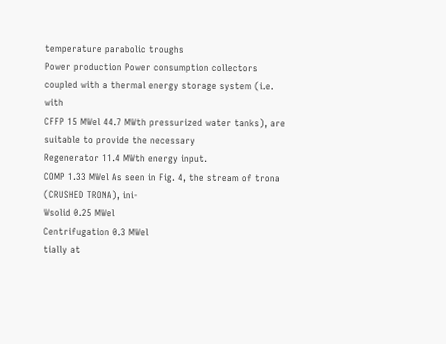temperature parabolic troughs
Power production Power consumption collectors coupled with a thermal energy storage system (i.e. with
CFFP 15 MWel 44.7 MWth pressurized water tanks), are suitable to provide the necessary
Regenerator 11.4 MWth energy input.
COMP 1.33 MWel As seen in Fig. 4, the stream of trona (CRUSHED TRONA), ini-
Wsolid 0.25 MWel
Centrifugation 0.3 MWel
tially at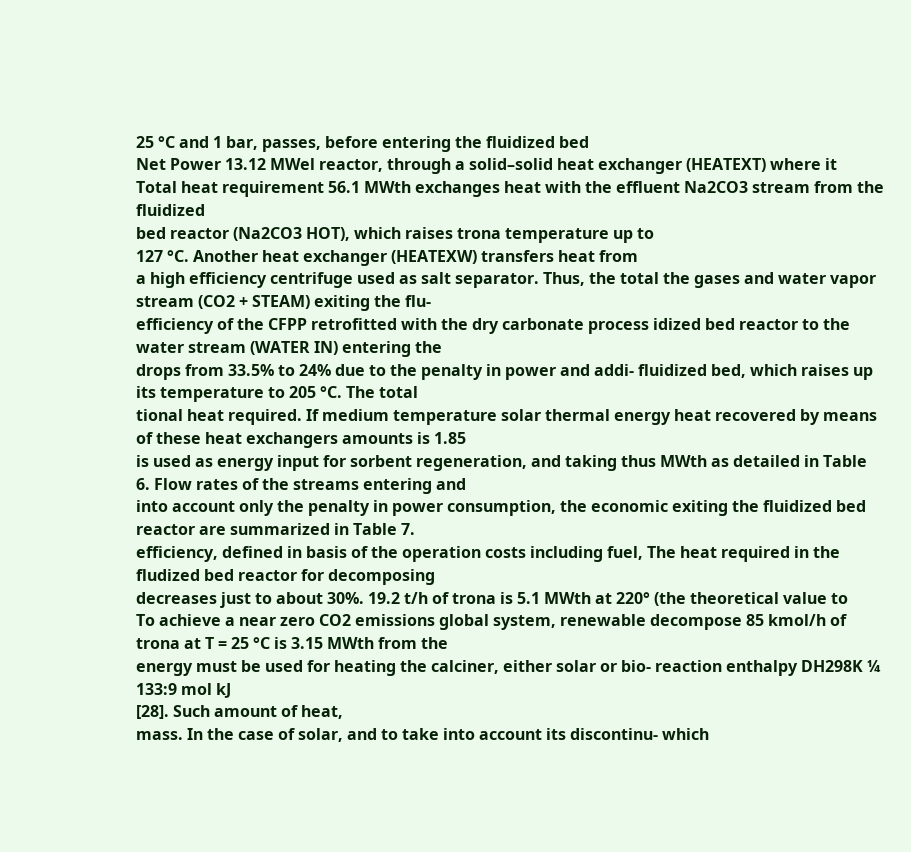25 °C and 1 bar, passes, before entering the fluidized bed
Net Power 13.12 MWel reactor, through a solid–solid heat exchanger (HEATEXT) where it
Total heat requirement 56.1 MWth exchanges heat with the effluent Na2CO3 stream from the fluidized
bed reactor (Na2CO3 HOT), which raises trona temperature up to
127 °C. Another heat exchanger (HEATEXW) transfers heat from
a high efficiency centrifuge used as salt separator. Thus, the total the gases and water vapor stream (CO2 + STEAM) exiting the flu-
efficiency of the CFPP retrofitted with the dry carbonate process idized bed reactor to the water stream (WATER IN) entering the
drops from 33.5% to 24% due to the penalty in power and addi- fluidized bed, which raises up its temperature to 205 °C. The total
tional heat required. If medium temperature solar thermal energy heat recovered by means of these heat exchangers amounts is 1.85
is used as energy input for sorbent regeneration, and taking thus MWth as detailed in Table 6. Flow rates of the streams entering and
into account only the penalty in power consumption, the economic exiting the fluidized bed reactor are summarized in Table 7.
efficiency, defined in basis of the operation costs including fuel, The heat required in the fludized bed reactor for decomposing
decreases just to about 30%. 19.2 t/h of trona is 5.1 MWth at 220° (the theoretical value to
To achieve a near zero CO2 emissions global system, renewable decompose 85 kmol/h of trona at T = 25 °C is 3.15 MWth from the
energy must be used for heating the calciner, either solar or bio- reaction enthalpy DH298K ¼ 133:9 mol kJ
[28]. Such amount of heat,
mass. In the case of solar, and to take into account its discontinu- which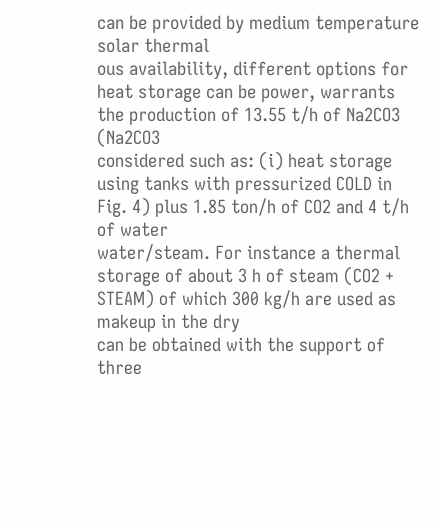can be provided by medium temperature solar thermal
ous availability, different options for heat storage can be power, warrants the production of 13.55 t/h of Na2CO3 (Na2CO3
considered such as: (i) heat storage using tanks with pressurized COLD in Fig. 4) plus 1.85 ton/h of CO2 and 4 t/h of water
water/steam. For instance a thermal storage of about 3 h of steam (CO2 + STEAM) of which 300 kg/h are used as makeup in the dry
can be obtained with the support of three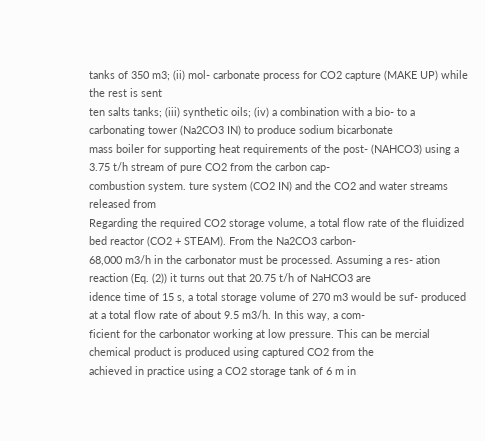tanks of 350 m3; (ii) mol- carbonate process for CO2 capture (MAKE UP) while the rest is sent
ten salts tanks; (iii) synthetic oils; (iv) a combination with a bio- to a carbonating tower (Na2CO3 IN) to produce sodium bicarbonate
mass boiler for supporting heat requirements of the post- (NAHCO3) using a 3.75 t/h stream of pure CO2 from the carbon cap-
combustion system. ture system (CO2 IN) and the CO2 and water streams released from
Regarding the required CO2 storage volume, a total flow rate of the fluidized bed reactor (CO2 + STEAM). From the Na2CO3 carbon-
68,000 m3/h in the carbonator must be processed. Assuming a res- ation reaction (Eq. (2)) it turns out that 20.75 t/h of NaHCO3 are
idence time of 15 s, a total storage volume of 270 m3 would be suf- produced at a total flow rate of about 9.5 m3/h. In this way, a com-
ficient for the carbonator working at low pressure. This can be mercial chemical product is produced using captured CO2 from the
achieved in practice using a CO2 storage tank of 6 m in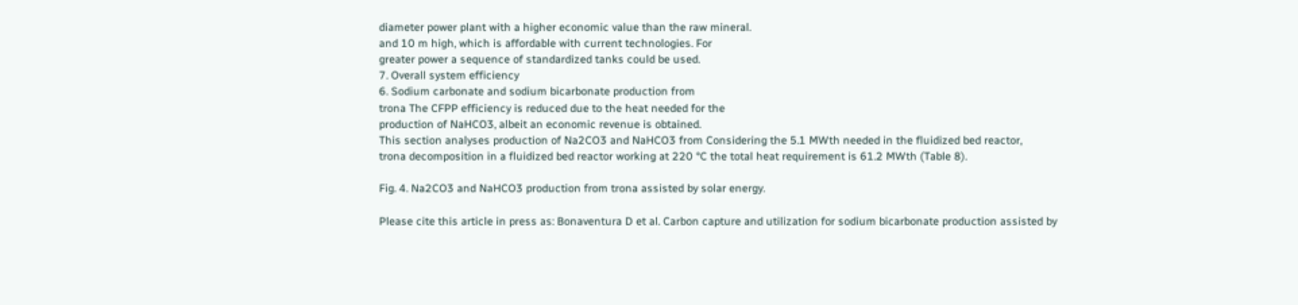diameter power plant with a higher economic value than the raw mineral.
and 10 m high, which is affordable with current technologies. For
greater power a sequence of standardized tanks could be used.
7. Overall system efficiency
6. Sodium carbonate and sodium bicarbonate production from
trona The CFPP efficiency is reduced due to the heat needed for the
production of NaHCO3, albeit an economic revenue is obtained.
This section analyses production of Na2CO3 and NaHCO3 from Considering the 5.1 MWth needed in the fluidized bed reactor,
trona decomposition in a fluidized bed reactor working at 220 °C the total heat requirement is 61.2 MWth (Table 8).

Fig. 4. Na2CO3 and NaHCO3 production from trona assisted by solar energy.

Please cite this article in press as: Bonaventura D et al. Carbon capture and utilization for sodium bicarbonate production assisted by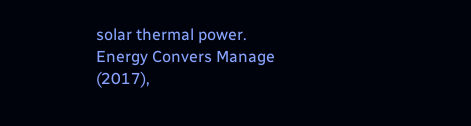solar thermal power.
Energy Convers Manage (2017),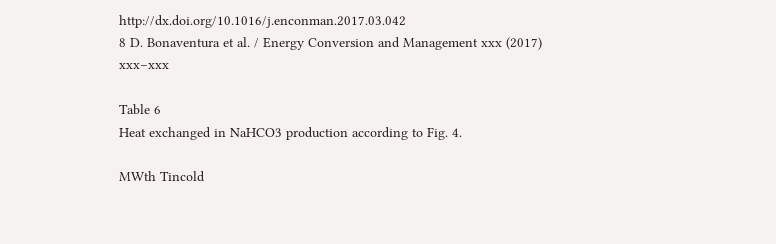http://dx.doi.org/10.1016/j.enconman.2017.03.042
8 D. Bonaventura et al. / Energy Conversion and Management xxx (2017) xxx–xxx

Table 6
Heat exchanged in NaHCO3 production according to Fig. 4.

MWth Tincold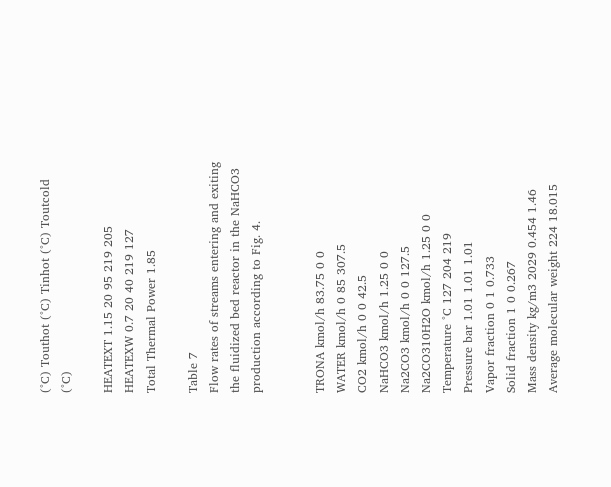(°C) Touthot (°C) Tinhot (°C) Toutcold (°C)

HEATEXT 1.15 20 95 219 205
HEATEXW 0.7 20 40 219 127
Total Thermal Power 1.85

Table 7
Flow rates of streams entering and exiting the fluidized bed reactor in the NaHCO3 production according to Fig. 4.


TRONA kmol/h 83.75 0 0
WATER kmol/h 0 85 307.5
CO2 kmol/h 0 0 42.5
NaHCO3 kmol/h 1.25 0 0
Na2CO3 kmol/h 0 0 127.5
Na2CO310H2O kmol/h 1.25 0 0
Temperature °C 127 204 219
Pressure bar 1.01 1.01 1.01
Vapor fraction 0 1 0.733
Solid fraction 1 0 0.267
Mass density kg/m3 2029 0.454 1.46
Average molecular weight 224 18.015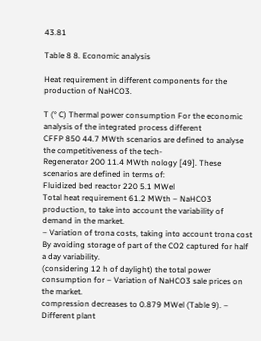43.81

Table 8 8. Economic analysis

Heat requirement in different components for the production of NaHCO3.

T (° C) Thermal power consumption For the economic analysis of the integrated process different
CFFP 850 44.7 MWth scenarios are defined to analyse the competitiveness of the tech-
Regenerator 200 11.4 MWth nology [49]. These scenarios are defined in terms of:
Fluidized bed reactor 220 5.1 MWel
Total heat requirement 61.2 MWth – NaHCO3 production, to take into account the variability of
demand in the market.
– Variation of trona costs, taking into account trona cost
By avoiding storage of part of the CO2 captured for half a day variability.
(considering 12 h of daylight) the total power consumption for – Variation of NaHCO3 sale prices on the market.
compression decreases to 0.879 MWel (Table 9). – Different plant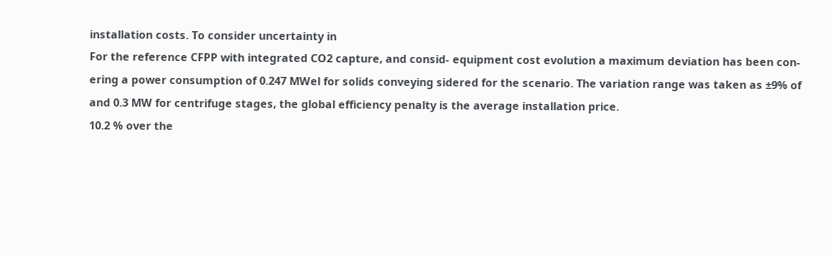installation costs. To consider uncertainty in
For the reference CFPP with integrated CO2 capture, and consid- equipment cost evolution a maximum deviation has been con-
ering a power consumption of 0.247 MWel for solids conveying sidered for the scenario. The variation range was taken as ±9% of
and 0.3 MW for centrifuge stages, the global efficiency penalty is the average installation price.
10.2 % over the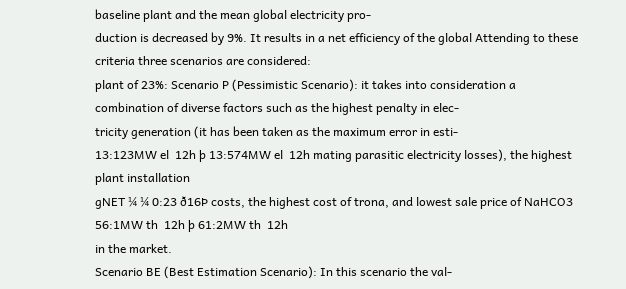baseline plant and the mean global electricity pro-
duction is decreased by 9%. It results in a net efficiency of the global Attending to these criteria three scenarios are considered:
plant of 23%: Scenario P (Pessimistic Scenario): it takes into consideration a
combination of diverse factors such as the highest penalty in elec-
tricity generation (it has been taken as the maximum error in esti-
13:123MW el  12h þ 13:574MW el  12h mating parasitic electricity losses), the highest plant installation
gNET ¼ ¼ 0:23 ð16Þ costs, the highest cost of trona, and lowest sale price of NaHCO3
56:1MW th  12h þ 61:2MW th  12h
in the market.
Scenario BE (Best Estimation Scenario): In this scenario the val-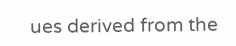ues derived from the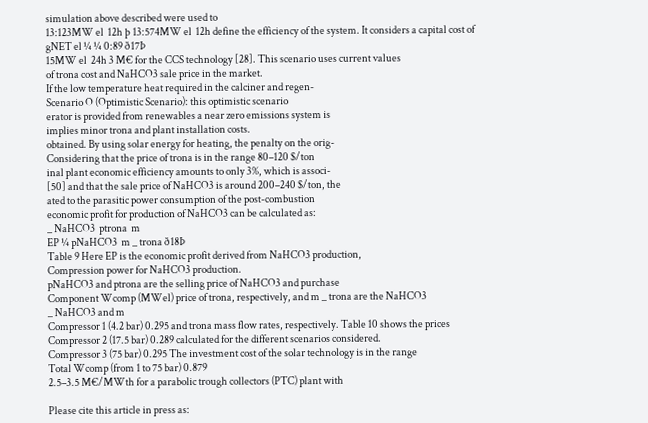simulation above described were used to
13:123MW el  12h þ 13:574MW el  12h define the efficiency of the system. It considers a capital cost of
gNET el ¼ ¼ 0:89 ð17Þ
15MW el  24h 3 M€ for the CCS technology [28]. This scenario uses current values
of trona cost and NaHCO3 sale price in the market.
If the low temperature heat required in the calciner and regen-
Scenario O (Optimistic Scenario): this optimistic scenario
erator is provided from renewables a near zero emissions system is
implies minor trona and plant installation costs.
obtained. By using solar energy for heating, the penalty on the orig-
Considering that the price of trona is in the range 80–120 $/ton
inal plant economic efficiency amounts to only 3%, which is associ-
[50] and that the sale price of NaHCO3 is around 200–240 $/ton, the
ated to the parasitic power consumption of the post-combustion
economic profit for production of NaHCO3 can be calculated as:
_ NaHCO3  ptrona  m
EP ¼ pNaHCO3  m _ trona ð18Þ
Table 9 Here EP is the economic profit derived from NaHCO3 production,
Compression power for NaHCO3 production.
pNaHCO3 and ptrona are the selling price of NaHCO3 and purchase
Component Wcomp (MWel) price of trona, respectively, and m _ trona are the NaHCO3
_ NaHCO3 and m
Compressor 1 (4.2 bar) 0.295 and trona mass flow rates, respectively. Table 10 shows the prices
Compressor 2 (17.5 bar) 0.289 calculated for the different scenarios considered.
Compressor 3 (75 bar) 0.295 The investment cost of the solar technology is in the range
Total Wcomp (from 1 to 75 bar) 0.879
2.5–3.5 M€/MWth for a parabolic trough collectors (PTC) plant with

Please cite this article in press as: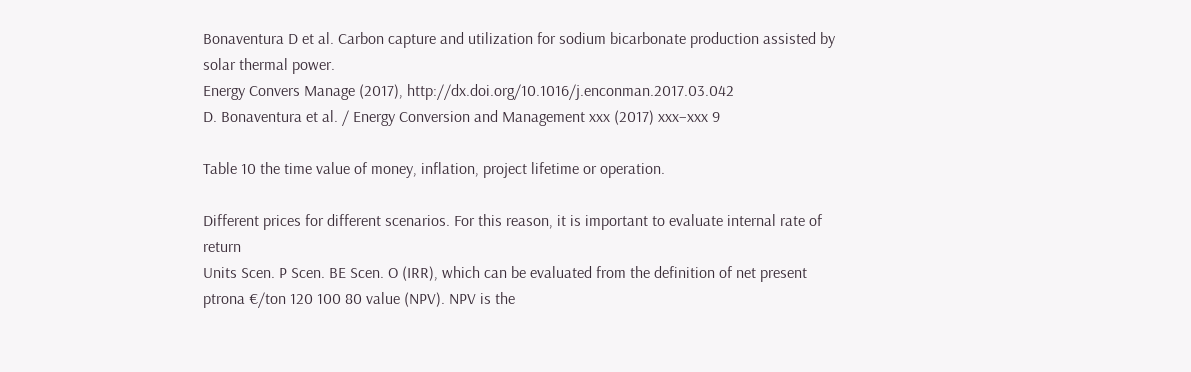Bonaventura D et al. Carbon capture and utilization for sodium bicarbonate production assisted by solar thermal power.
Energy Convers Manage (2017), http://dx.doi.org/10.1016/j.enconman.2017.03.042
D. Bonaventura et al. / Energy Conversion and Management xxx (2017) xxx–xxx 9

Table 10 the time value of money, inflation, project lifetime or operation.

Different prices for different scenarios. For this reason, it is important to evaluate internal rate of return
Units Scen. P Scen. BE Scen. O (IRR), which can be evaluated from the definition of net present
ptrona €/ton 120 100 80 value (NPV). NPV is the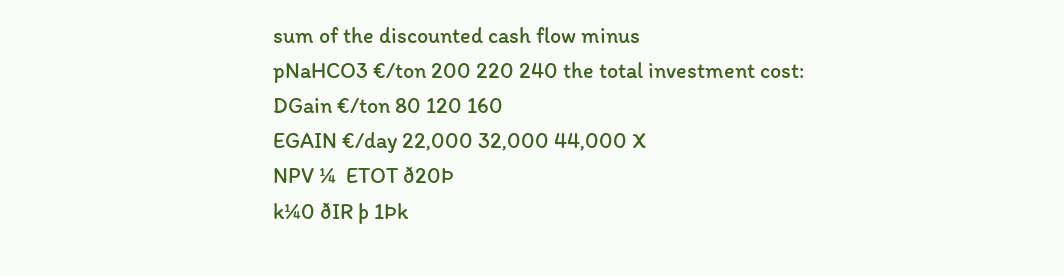sum of the discounted cash flow minus
pNaHCO3 €/ton 200 220 240 the total investment cost:
DGain €/ton 80 120 160
EGAIN €/day 22,000 32,000 44,000 X
NPV ¼  ETOT ð20Þ
k¼0 ðIR þ 1Þk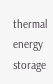thermal energy storage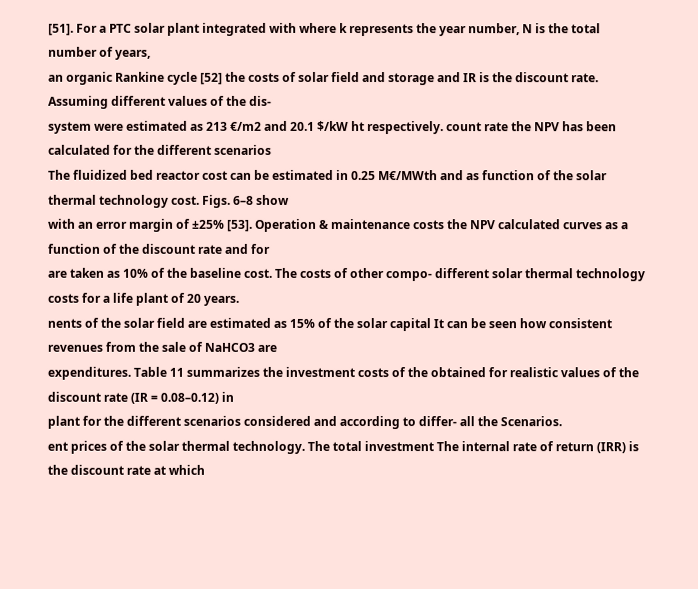[51]. For a PTC solar plant integrated with where k represents the year number, N is the total number of years,
an organic Rankine cycle [52] the costs of solar field and storage and IR is the discount rate. Assuming different values of the dis-
system were estimated as 213 €/m2 and 20.1 $/kW ht respectively. count rate the NPV has been calculated for the different scenarios
The fluidized bed reactor cost can be estimated in 0.25 M€/MWth and as function of the solar thermal technology cost. Figs. 6–8 show
with an error margin of ±25% [53]. Operation & maintenance costs the NPV calculated curves as a function of the discount rate and for
are taken as 10% of the baseline cost. The costs of other compo- different solar thermal technology costs for a life plant of 20 years.
nents of the solar field are estimated as 15% of the solar capital It can be seen how consistent revenues from the sale of NaHCO3 are
expenditures. Table 11 summarizes the investment costs of the obtained for realistic values of the discount rate (IR = 0.08–0.12) in
plant for the different scenarios considered and according to differ- all the Scenarios.
ent prices of the solar thermal technology. The total investment The internal rate of return (IRR) is the discount rate at which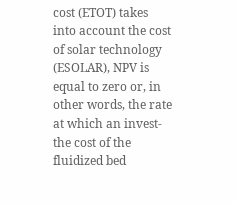cost (ETOT) takes into account the cost of solar technology (ESOLAR), NPV is equal to zero or, in other words, the rate at which an invest-
the cost of the fluidized bed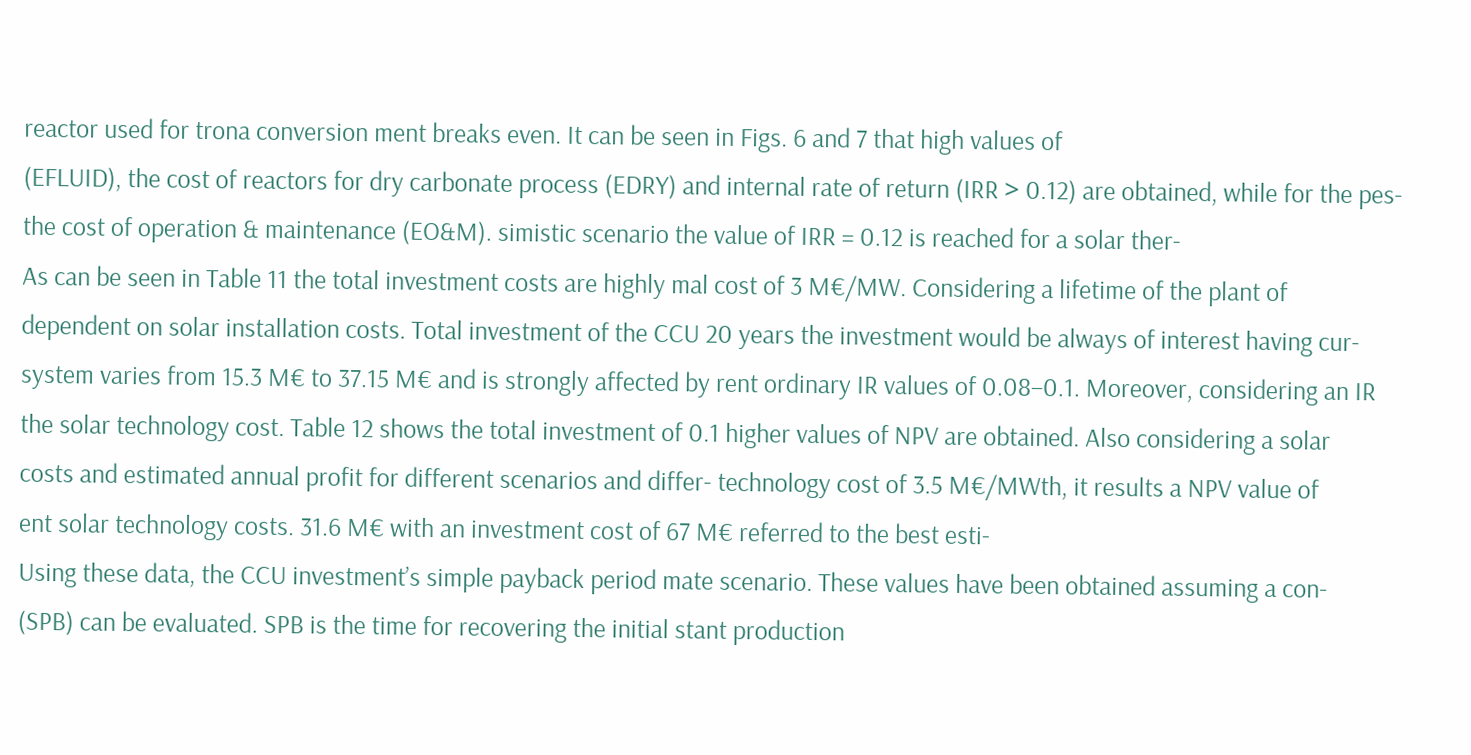reactor used for trona conversion ment breaks even. It can be seen in Figs. 6 and 7 that high values of
(EFLUID), the cost of reactors for dry carbonate process (EDRY) and internal rate of return (IRR > 0.12) are obtained, while for the pes-
the cost of operation & maintenance (EO&M). simistic scenario the value of IRR = 0.12 is reached for a solar ther-
As can be seen in Table 11 the total investment costs are highly mal cost of 3 M€/MW. Considering a lifetime of the plant of
dependent on solar installation costs. Total investment of the CCU 20 years the investment would be always of interest having cur-
system varies from 15.3 M€ to 37.15 M€ and is strongly affected by rent ordinary IR values of 0.08–0.1. Moreover, considering an IR
the solar technology cost. Table 12 shows the total investment of 0.1 higher values of NPV are obtained. Also considering a solar
costs and estimated annual profit for different scenarios and differ- technology cost of 3.5 M€/MWth, it results a NPV value of
ent solar technology costs. 31.6 M€ with an investment cost of 67 M€ referred to the best esti-
Using these data, the CCU investment’s simple payback period mate scenario. These values have been obtained assuming a con-
(SPB) can be evaluated. SPB is the time for recovering the initial stant production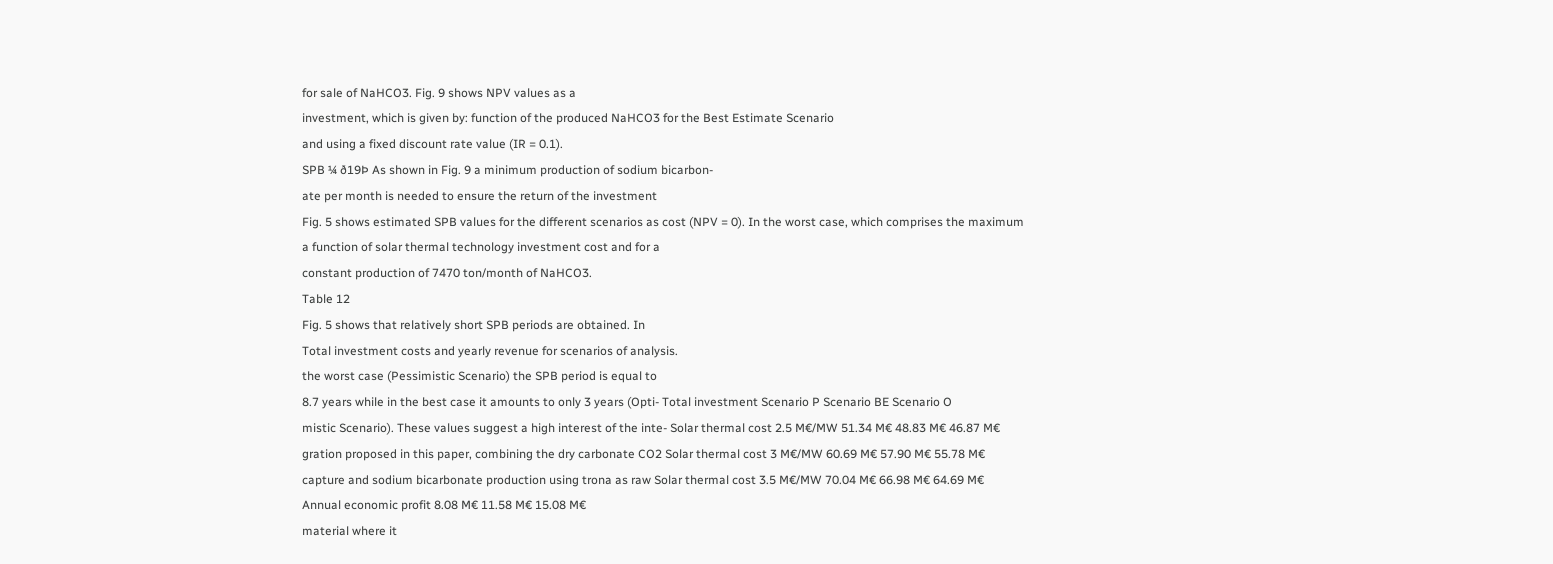for sale of NaHCO3. Fig. 9 shows NPV values as a
investment, which is given by: function of the produced NaHCO3 for the Best Estimate Scenario
and using a fixed discount rate value (IR = 0.1).
SPB ¼ ð19Þ As shown in Fig. 9 a minimum production of sodium bicarbon-
ate per month is needed to ensure the return of the investment
Fig. 5 shows estimated SPB values for the different scenarios as cost (NPV = 0). In the worst case, which comprises the maximum
a function of solar thermal technology investment cost and for a
constant production of 7470 ton/month of NaHCO3.
Table 12
Fig. 5 shows that relatively short SPB periods are obtained. In
Total investment costs and yearly revenue for scenarios of analysis.
the worst case (Pessimistic Scenario) the SPB period is equal to
8.7 years while in the best case it amounts to only 3 years (Opti- Total investment Scenario P Scenario BE Scenario O
mistic Scenario). These values suggest a high interest of the inte- Solar thermal cost 2.5 M€/MW 51.34 M€ 48.83 M€ 46.87 M€
gration proposed in this paper, combining the dry carbonate CO2 Solar thermal cost 3 M€/MW 60.69 M€ 57.90 M€ 55.78 M€
capture and sodium bicarbonate production using trona as raw Solar thermal cost 3.5 M€/MW 70.04 M€ 66.98 M€ 64.69 M€
Annual economic profit 8.08 M€ 11.58 M€ 15.08 M€
material where it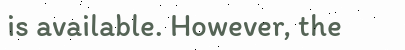is available. However, the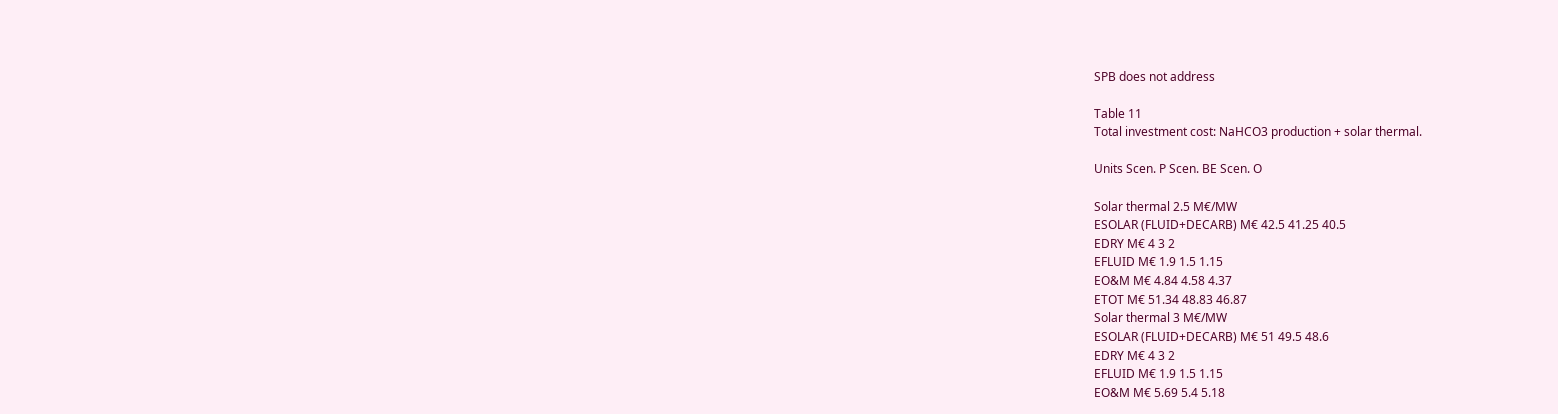SPB does not address

Table 11
Total investment cost: NaHCO3 production + solar thermal.

Units Scen. P Scen. BE Scen. O

Solar thermal 2.5 M€/MW
ESOLAR (FLUID+DECARB) M€ 42.5 41.25 40.5
EDRY M€ 4 3 2
EFLUID M€ 1.9 1.5 1.15
EO&M M€ 4.84 4.58 4.37
ETOT M€ 51.34 48.83 46.87
Solar thermal 3 M€/MW
ESOLAR (FLUID+DECARB) M€ 51 49.5 48.6
EDRY M€ 4 3 2
EFLUID M€ 1.9 1.5 1.15
EO&M M€ 5.69 5.4 5.18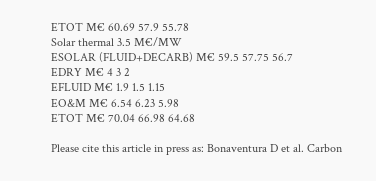ETOT M€ 60.69 57.9 55.78
Solar thermal 3.5 M€/MW
ESOLAR (FLUID+DECARB) M€ 59.5 57.75 56.7
EDRY M€ 4 3 2
EFLUID M€ 1.9 1.5 1.15
EO&M M€ 6.54 6.23 5.98
ETOT M€ 70.04 66.98 64.68

Please cite this article in press as: Bonaventura D et al. Carbon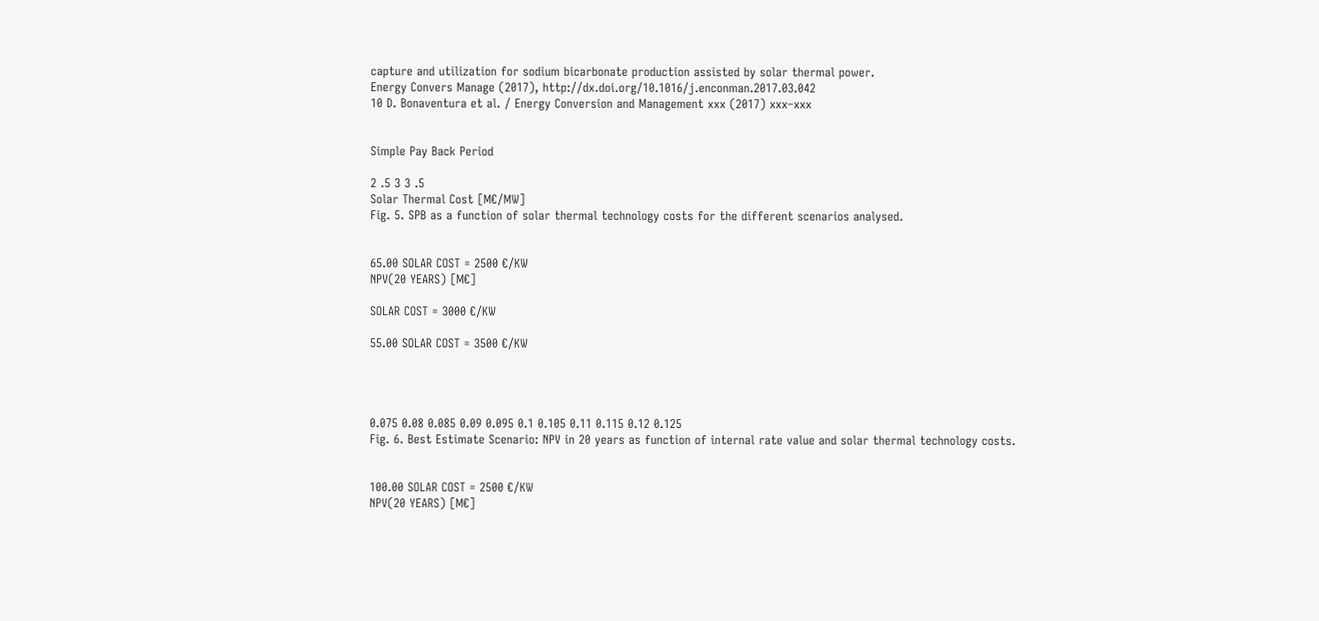capture and utilization for sodium bicarbonate production assisted by solar thermal power.
Energy Convers Manage (2017), http://dx.doi.org/10.1016/j.enconman.2017.03.042
10 D. Bonaventura et al. / Energy Conversion and Management xxx (2017) xxx–xxx


Simple Pay Back Period

2 .5 3 3 .5
Solar Thermal Cost [M€/MW]
Fig. 5. SPB as a function of solar thermal technology costs for the different scenarios analysed.


65.00 SOLAR COST = 2500 €/KW
NPV(20 YEARS) [M€]

SOLAR COST = 3000 €/KW

55.00 SOLAR COST = 3500 €/KW




0.075 0.08 0.085 0.09 0.095 0.1 0.105 0.11 0.115 0.12 0.125
Fig. 6. Best Estimate Scenario: NPV in 20 years as function of internal rate value and solar thermal technology costs.


100.00 SOLAR COST = 2500 €/KW
NPV(20 YEARS) [M€]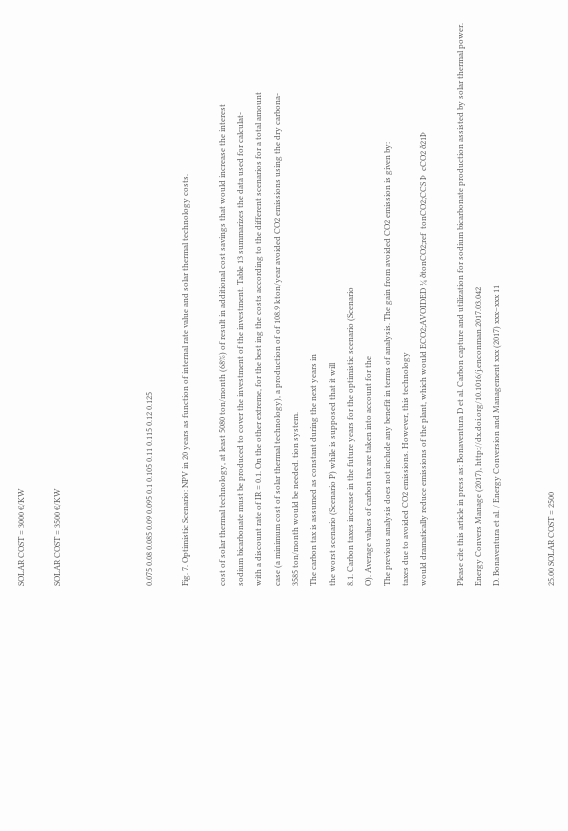SOLAR COST = 3000 €/KW

SOLAR COST = 3500 €/KW




0.075 0.08 0.085 0.09 0.095 0.1 0.105 0.11 0.115 0.12 0.125

Fig. 7. Optimistic Scenario: NPV in 20 years as function of internal rate value and solar thermal technology costs.

cost of solar thermal technology, at least 5080 ton/month (68%) of result in additional cost savings that would increase the interest
sodium bicarbonate must be produced to cover the investment of the investment. Table 13 summarizes the data used for calculat-
with a discount rate of IR = 0.1. On the other extreme, for the best ing the costs according to the different scenarios for a total amount
case (a minimum cost of solar thermal technology), a production of of 108.9 kton/year avoided CO2 emissions using the dry carbona-
3585 ton/month would be needed. tion system.
The carbon tax is assumed as constant during the next years in
the worst scenario (Scenario P) while is supposed that it will
8.1. Carbon taxes increase in the future years for the optimistic scenario (Scenario
O). Average values of carbon tax are taken into account for the
The previous analysis does not include any benefit in terms of analysis. The gain from avoided CO2 emission is given by:
taxes due to avoided CO2 emissions. However, this technology
would dramatically reduce emissions of the plant, which would ECO2;AVOIDED ¼ ðtonCO2;ref  tonCO2;CCS Þ  cCO2 ð21Þ

Please cite this article in press as: Bonaventura D et al. Carbon capture and utilization for sodium bicarbonate production assisted by solar thermal power.
Energy Convers Manage (2017), http://dx.doi.org/10.1016/j.enconman.2017.03.042
D. Bonaventura et al. / Energy Conversion and Management xxx (2017) xxx–xxx 11


25.00 SOLAR COST = 2500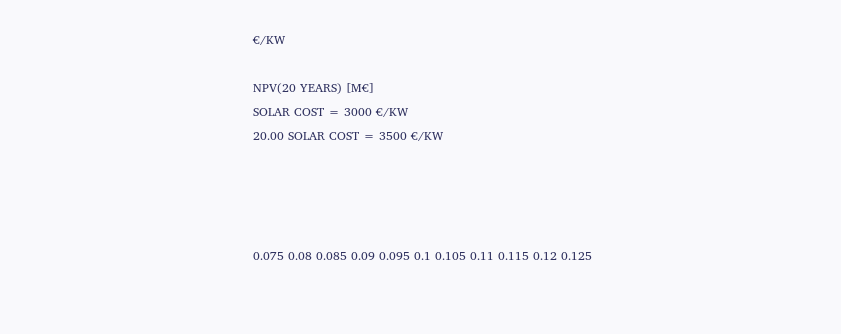€/KW

NPV(20 YEARS) [M€]
SOLAR COST = 3000 €/KW
20.00 SOLAR COST = 3500 €/KW




0.075 0.08 0.085 0.09 0.095 0.1 0.105 0.11 0.115 0.12 0.125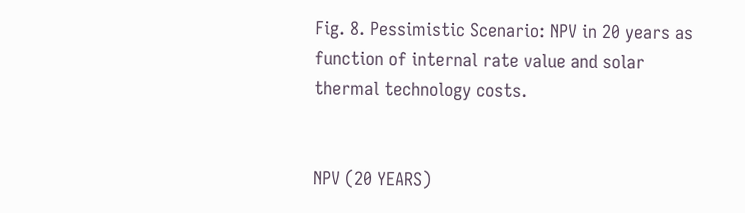Fig. 8. Pessimistic Scenario: NPV in 20 years as function of internal rate value and solar thermal technology costs.


NPV (20 YEARS)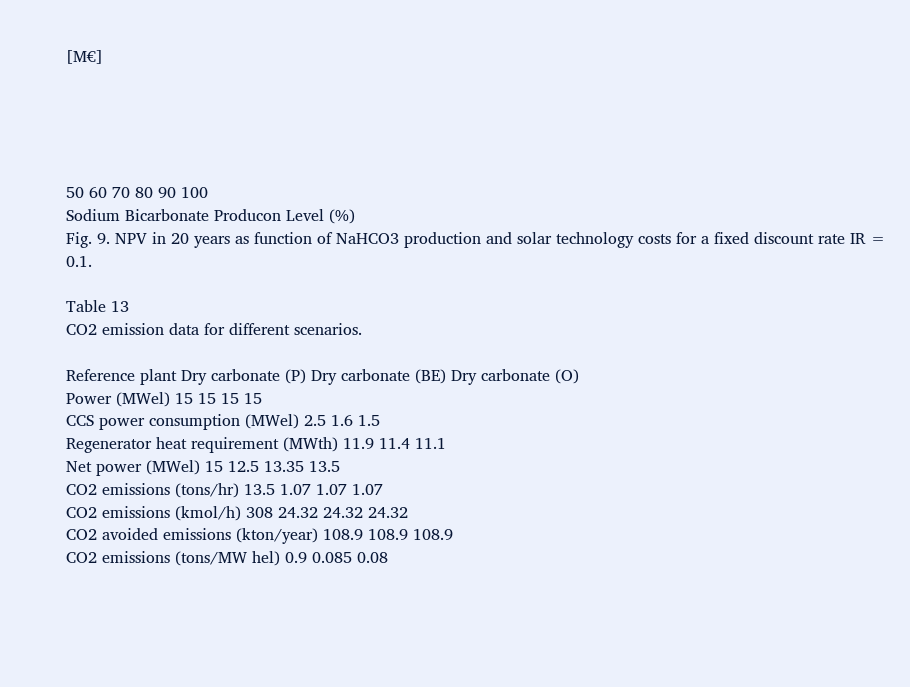[M€]





50 60 70 80 90 100
Sodium Bicarbonate Producon Level (%)
Fig. 9. NPV in 20 years as function of NaHCO3 production and solar technology costs for a fixed discount rate IR = 0.1.

Table 13
CO2 emission data for different scenarios.

Reference plant Dry carbonate (P) Dry carbonate (BE) Dry carbonate (O)
Power (MWel) 15 15 15 15
CCS power consumption (MWel) 2.5 1.6 1.5
Regenerator heat requirement (MWth) 11.9 11.4 11.1
Net power (MWel) 15 12.5 13.35 13.5
CO2 emissions (tons/hr) 13.5 1.07 1.07 1.07
CO2 emissions (kmol/h) 308 24.32 24.32 24.32
CO2 avoided emissions (kton/year) 108.9 108.9 108.9
CO2 emissions (tons/MW hel) 0.9 0.085 0.08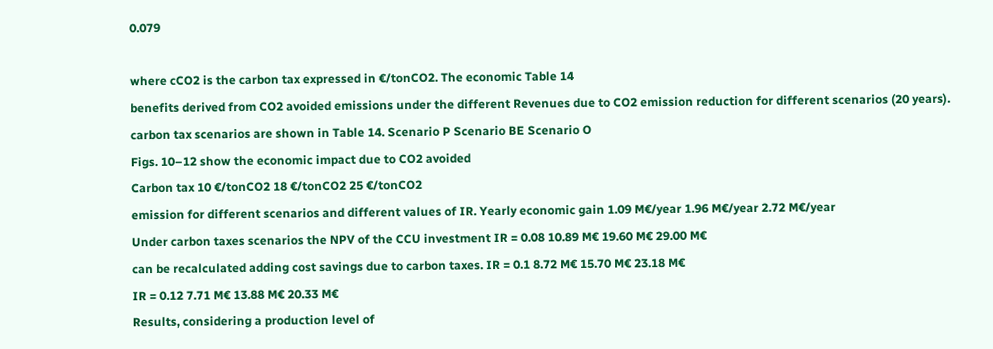0.079

where cCO2 is the carbon tax expressed in €/tonCO2. The economic Table 14
benefits derived from CO2 avoided emissions under the different Revenues due to CO2 emission reduction for different scenarios (20 years).
carbon tax scenarios are shown in Table 14. Scenario P Scenario BE Scenario O
Figs. 10–12 show the economic impact due to CO2 avoided
Carbon tax 10 €/tonCO2 18 €/tonCO2 25 €/tonCO2
emission for different scenarios and different values of IR. Yearly economic gain 1.09 M€/year 1.96 M€/year 2.72 M€/year
Under carbon taxes scenarios the NPV of the CCU investment IR = 0.08 10.89 M€ 19.60 M€ 29.00 M€
can be recalculated adding cost savings due to carbon taxes. IR = 0.1 8.72 M€ 15.70 M€ 23.18 M€
IR = 0.12 7.71 M€ 13.88 M€ 20.33 M€
Results, considering a production level of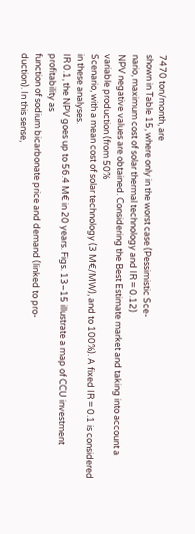7470 ton/month, are
shown in Table 15, where only in the worst case (Pessimistic Sce-
nario, maximum cost of solar thermal technology and IR = 0.12)
NPV negative values are obtained. Considering the Best Estimate market and taking into account a variable production (from 50%
Scenario, with a mean cost of solar technology (3 M€/MW), and to 100%). A fixed IR = 0.1 is considered in these analyses.
IR 0.1, the NPV goes up to 56.4 M€ in 20 years. Figs. 13–15 illustrate a map of CCU investment profitability as
function of sodium bicarbonate price and demand (linked to pro-
duction). In this sense,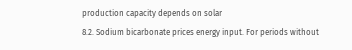production capacity depends on solar
8.2. Sodium bicarbonate prices energy input. For periods without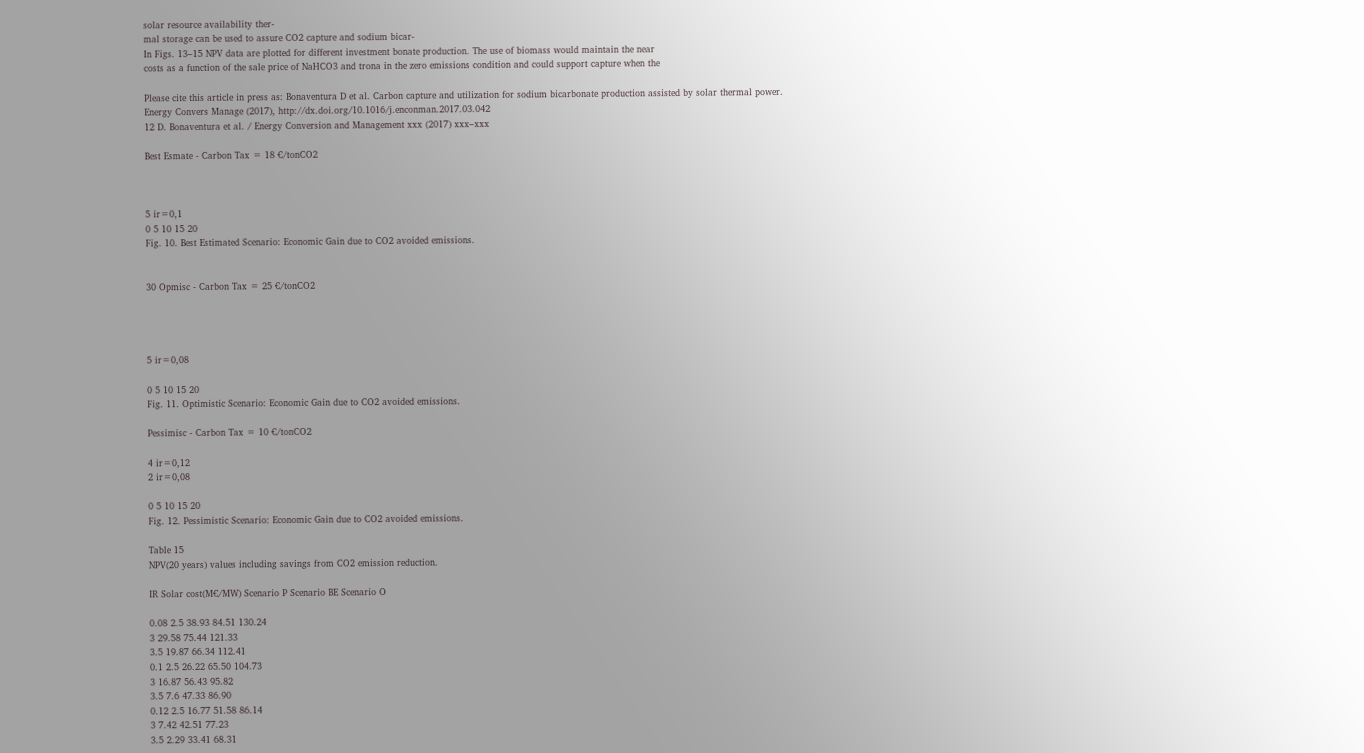solar resource availability ther-
mal storage can be used to assure CO2 capture and sodium bicar-
In Figs. 13–15 NPV data are plotted for different investment bonate production. The use of biomass would maintain the near
costs as a function of the sale price of NaHCO3 and trona in the zero emissions condition and could support capture when the

Please cite this article in press as: Bonaventura D et al. Carbon capture and utilization for sodium bicarbonate production assisted by solar thermal power.
Energy Convers Manage (2017), http://dx.doi.org/10.1016/j.enconman.2017.03.042
12 D. Bonaventura et al. / Energy Conversion and Management xxx (2017) xxx–xxx

Best Esmate - Carbon Tax = 18 €/tonCO2



5 ir=0,1
0 5 10 15 20
Fig. 10. Best Estimated Scenario: Economic Gain due to CO2 avoided emissions.


30 Opmisc - Carbon Tax = 25 €/tonCO2




5 ir=0,08

0 5 10 15 20
Fig. 11. Optimistic Scenario: Economic Gain due to CO2 avoided emissions.

Pessimisc - Carbon Tax = 10 €/tonCO2

4 ir=0,12
2 ir=0,08

0 5 10 15 20
Fig. 12. Pessimistic Scenario: Economic Gain due to CO2 avoided emissions.

Table 15
NPV(20 years) values including savings from CO2 emission reduction.

IR Solar cost(M€/MW) Scenario P Scenario BE Scenario O

0.08 2.5 38.93 84.51 130.24
3 29.58 75.44 121.33
3.5 19.87 66.34 112.41
0.1 2.5 26.22 65.50 104.73
3 16.87 56.43 95.82
3.5 7.6 47.33 86.90
0.12 2.5 16.77 51.58 86.14
3 7.42 42.51 77.23
3.5 2.29 33.41 68.31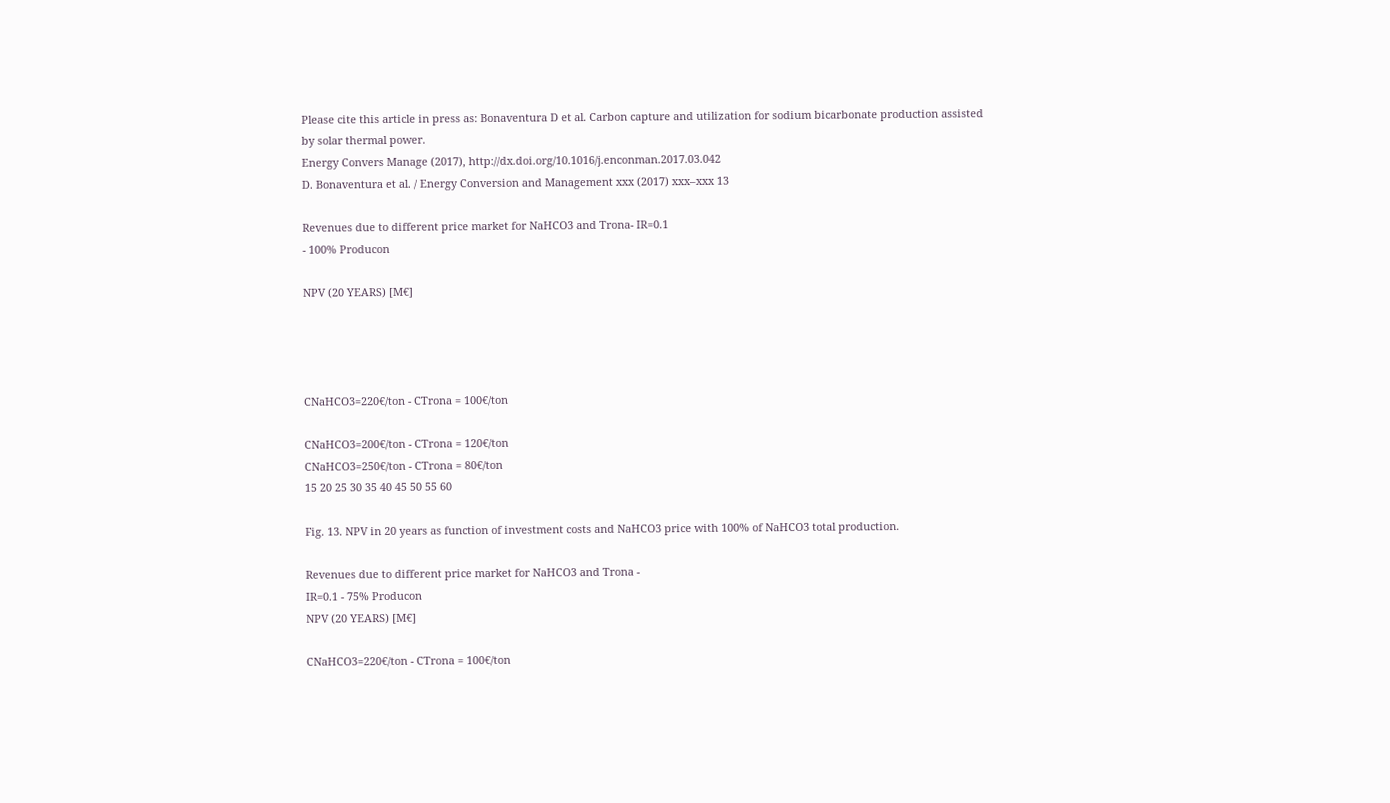Please cite this article in press as: Bonaventura D et al. Carbon capture and utilization for sodium bicarbonate production assisted by solar thermal power.
Energy Convers Manage (2017), http://dx.doi.org/10.1016/j.enconman.2017.03.042
D. Bonaventura et al. / Energy Conversion and Management xxx (2017) xxx–xxx 13

Revenues due to different price market for NaHCO3 and Trona- IR=0.1
- 100% Producon

NPV (20 YEARS) [M€]




CNaHCO3=220€/ton - CTrona = 100€/ton

CNaHCO3=200€/ton - CTrona = 120€/ton
CNaHCO3=250€/ton - CTrona = 80€/ton
15 20 25 30 35 40 45 50 55 60

Fig. 13. NPV in 20 years as function of investment costs and NaHCO3 price with 100% of NaHCO3 total production.

Revenues due to different price market for NaHCO3 and Trona -
IR=0.1 - 75% Producon
NPV (20 YEARS) [M€]

CNaHCO3=220€/ton - CTrona = 100€/ton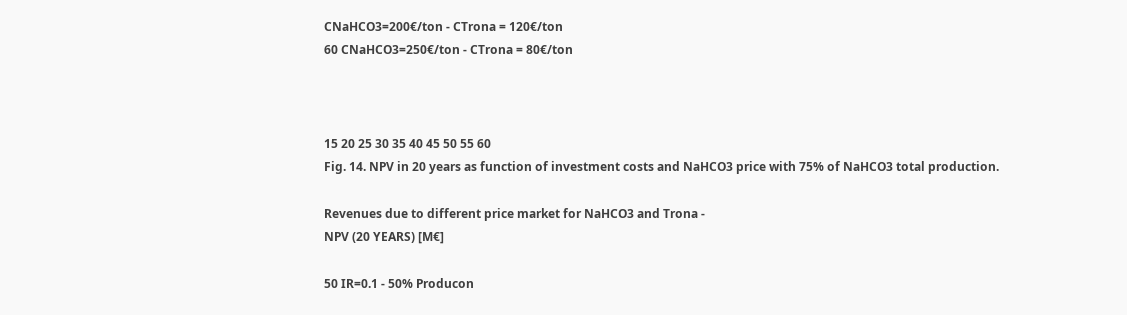CNaHCO3=200€/ton - CTrona = 120€/ton
60 CNaHCO3=250€/ton - CTrona = 80€/ton



15 20 25 30 35 40 45 50 55 60
Fig. 14. NPV in 20 years as function of investment costs and NaHCO3 price with 75% of NaHCO3 total production.

Revenues due to different price market for NaHCO3 and Trona -
NPV (20 YEARS) [M€]

50 IR=0.1 - 50% Producon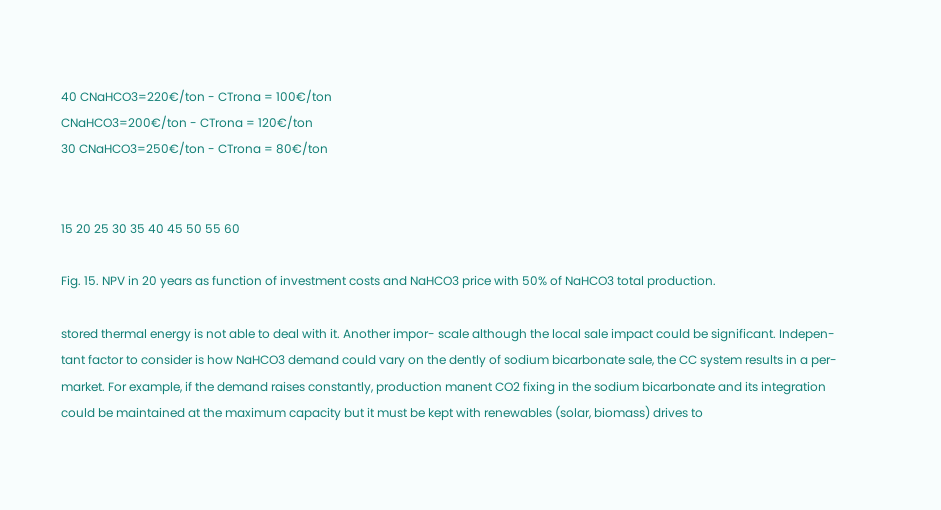40 CNaHCO3=220€/ton - CTrona = 100€/ton
CNaHCO3=200€/ton - CTrona = 120€/ton
30 CNaHCO3=250€/ton - CTrona = 80€/ton


15 20 25 30 35 40 45 50 55 60

Fig. 15. NPV in 20 years as function of investment costs and NaHCO3 price with 50% of NaHCO3 total production.

stored thermal energy is not able to deal with it. Another impor- scale although the local sale impact could be significant. Indepen-
tant factor to consider is how NaHCO3 demand could vary on the dently of sodium bicarbonate sale, the CC system results in a per-
market. For example, if the demand raises constantly, production manent CO2 fixing in the sodium bicarbonate and its integration
could be maintained at the maximum capacity but it must be kept with renewables (solar, biomass) drives to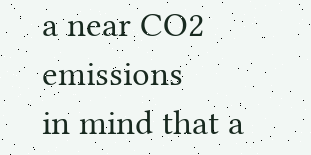a near CO2 emissions
in mind that a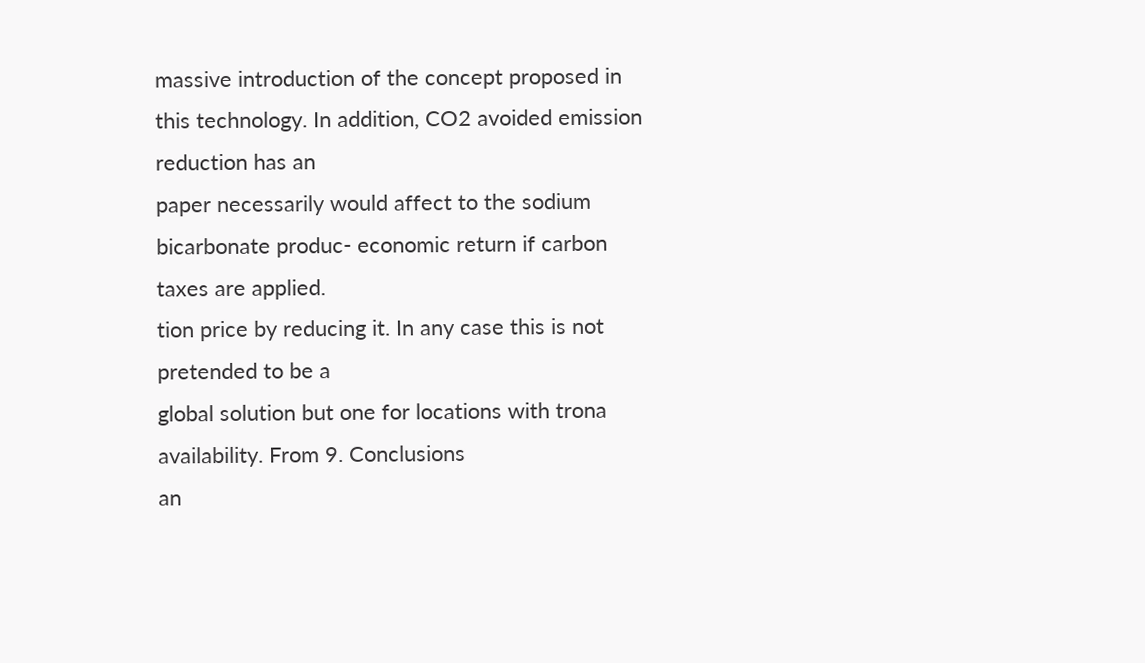massive introduction of the concept proposed in this technology. In addition, CO2 avoided emission reduction has an
paper necessarily would affect to the sodium bicarbonate produc- economic return if carbon taxes are applied.
tion price by reducing it. In any case this is not pretended to be a
global solution but one for locations with trona availability. From 9. Conclusions
an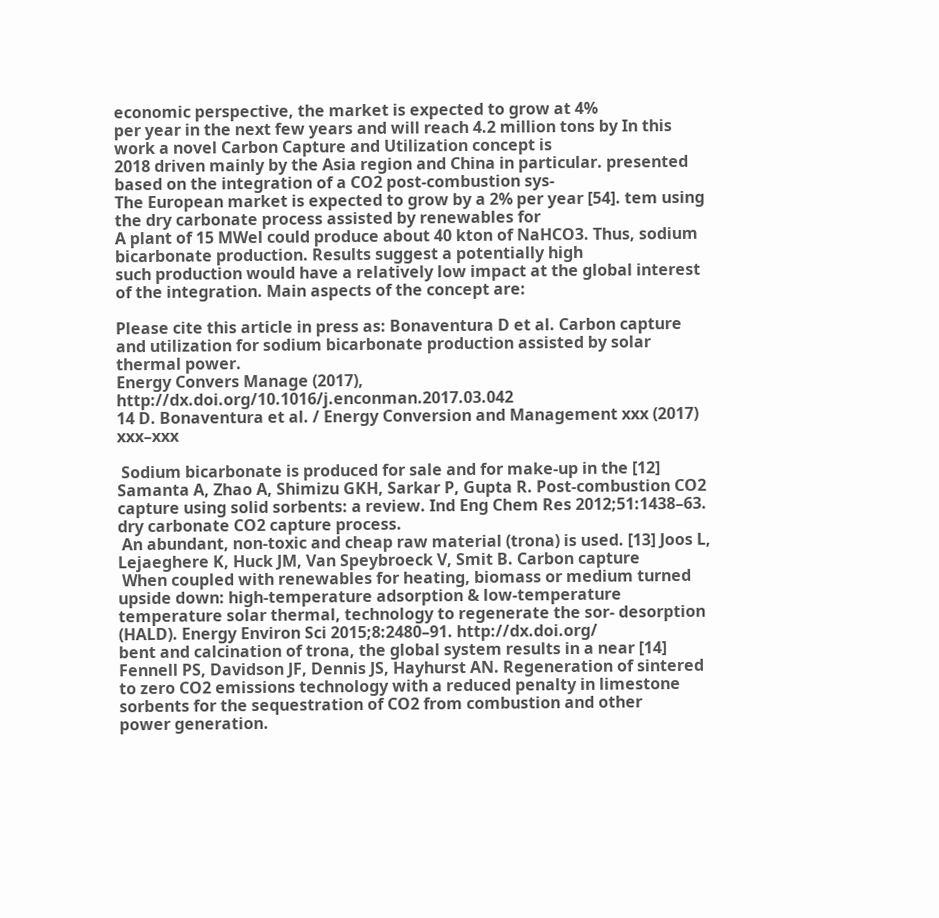economic perspective, the market is expected to grow at 4%
per year in the next few years and will reach 4.2 million tons by In this work a novel Carbon Capture and Utilization concept is
2018 driven mainly by the Asia region and China in particular. presented based on the integration of a CO2 post-combustion sys-
The European market is expected to grow by a 2% per year [54]. tem using the dry carbonate process assisted by renewables for
A plant of 15 MWel could produce about 40 kton of NaHCO3. Thus, sodium bicarbonate production. Results suggest a potentially high
such production would have a relatively low impact at the global interest of the integration. Main aspects of the concept are:

Please cite this article in press as: Bonaventura D et al. Carbon capture and utilization for sodium bicarbonate production assisted by solar thermal power.
Energy Convers Manage (2017), http://dx.doi.org/10.1016/j.enconman.2017.03.042
14 D. Bonaventura et al. / Energy Conversion and Management xxx (2017) xxx–xxx

 Sodium bicarbonate is produced for sale and for make-up in the [12] Samanta A, Zhao A, Shimizu GKH, Sarkar P, Gupta R. Post-combustion CO2
capture using solid sorbents: a review. Ind Eng Chem Res 2012;51:1438–63.
dry carbonate CO2 capture process.
 An abundant, non-toxic and cheap raw material (trona) is used. [13] Joos L, Lejaeghere K, Huck JM, Van Speybroeck V, Smit B. Carbon capture
 When coupled with renewables for heating, biomass or medium turned upside down: high-temperature adsorption & low-temperature
temperature solar thermal, technology to regenerate the sor- desorption (HALD). Energy Environ Sci 2015;8:2480–91. http://dx.doi.org/
bent and calcination of trona, the global system results in a near [14] Fennell PS, Davidson JF, Dennis JS, Hayhurst AN. Regeneration of sintered
to zero CO2 emissions technology with a reduced penalty in limestone sorbents for the sequestration of CO2 from combustion and other
power generation.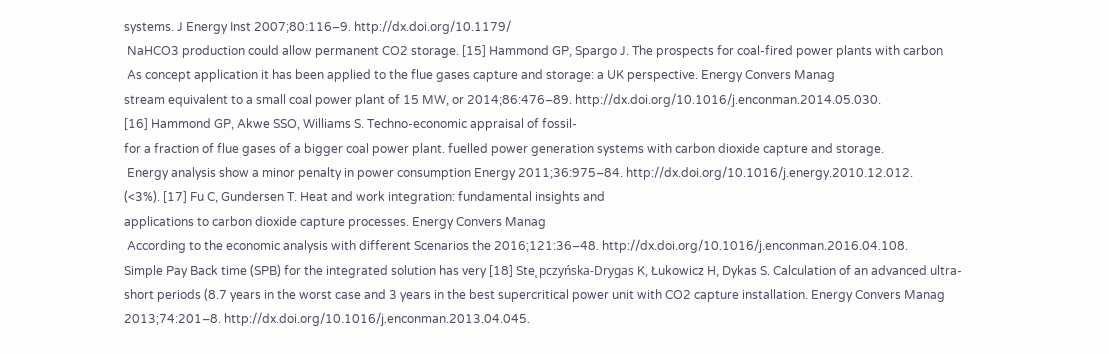systems. J Energy Inst 2007;80:116–9. http://dx.doi.org/10.1179/
 NaHCO3 production could allow permanent CO2 storage. [15] Hammond GP, Spargo J. The prospects for coal-fired power plants with carbon
 As concept application it has been applied to the flue gases capture and storage: a UK perspective. Energy Convers Manag
stream equivalent to a small coal power plant of 15 MW, or 2014;86:476–89. http://dx.doi.org/10.1016/j.enconman.2014.05.030.
[16] Hammond GP, Akwe SSO, Williams S. Techno-economic appraisal of fossil-
for a fraction of flue gases of a bigger coal power plant. fuelled power generation systems with carbon dioxide capture and storage.
 Energy analysis show a minor penalty in power consumption Energy 2011;36:975–84. http://dx.doi.org/10.1016/j.energy.2010.12.012.
(<3%). [17] Fu C, Gundersen T. Heat and work integration: fundamental insights and
applications to carbon dioxide capture processes. Energy Convers Manag
 According to the economic analysis with different Scenarios the 2016;121:36–48. http://dx.doi.org/10.1016/j.enconman.2016.04.108.
Simple Pay Back time (SPB) for the integrated solution has very [18] Ste˛pczyńska-Drygas K, Łukowicz H, Dykas S. Calculation of an advanced ultra-
short periods (8.7 years in the worst case and 3 years in the best supercritical power unit with CO2 capture installation. Energy Convers Manag
2013;74:201–8. http://dx.doi.org/10.1016/j.enconman.2013.04.045.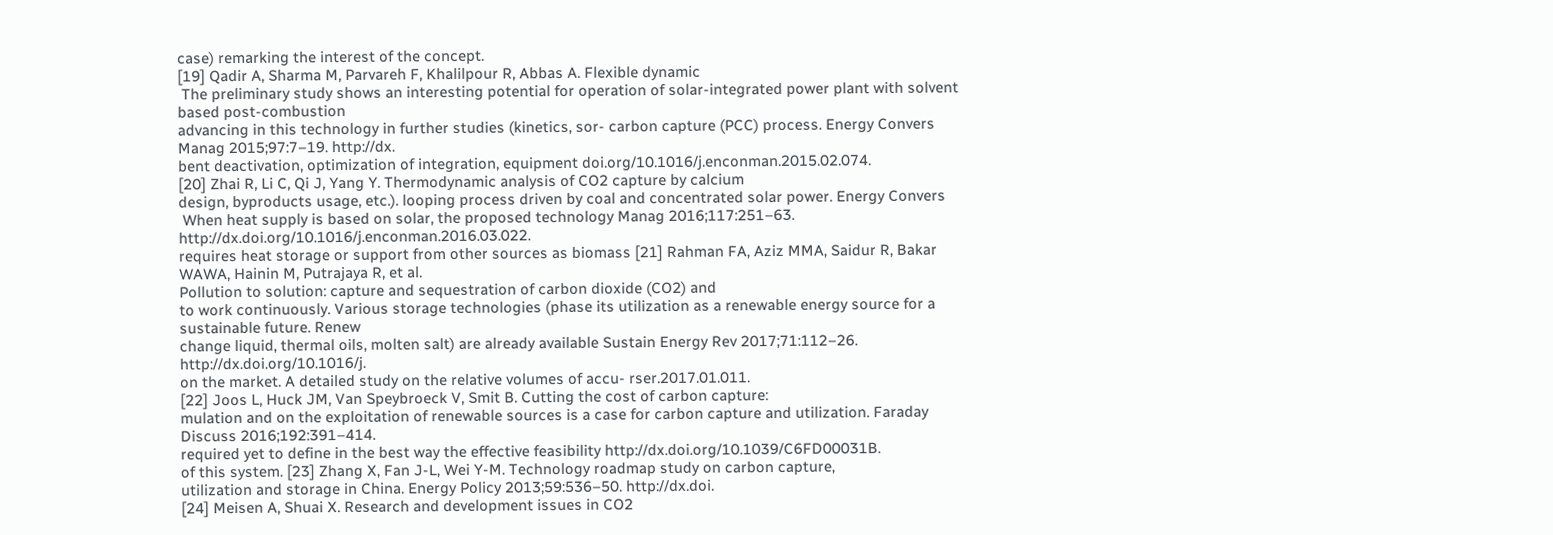case) remarking the interest of the concept.
[19] Qadir A, Sharma M, Parvareh F, Khalilpour R, Abbas A. Flexible dynamic
 The preliminary study shows an interesting potential for operation of solar-integrated power plant with solvent based post-combustion
advancing in this technology in further studies (kinetics, sor- carbon capture (PCC) process. Energy Convers Manag 2015;97:7–19. http://dx.
bent deactivation, optimization of integration, equipment doi.org/10.1016/j.enconman.2015.02.074.
[20] Zhai R, Li C, Qi J, Yang Y. Thermodynamic analysis of CO2 capture by calcium
design, byproducts usage, etc.). looping process driven by coal and concentrated solar power. Energy Convers
 When heat supply is based on solar, the proposed technology Manag 2016;117:251–63. http://dx.doi.org/10.1016/j.enconman.2016.03.022.
requires heat storage or support from other sources as biomass [21] Rahman FA, Aziz MMA, Saidur R, Bakar WAWA, Hainin M, Putrajaya R, et al.
Pollution to solution: capture and sequestration of carbon dioxide (CO2) and
to work continuously. Various storage technologies (phase its utilization as a renewable energy source for a sustainable future. Renew
change liquid, thermal oils, molten salt) are already available Sustain Energy Rev 2017;71:112–26. http://dx.doi.org/10.1016/j.
on the market. A detailed study on the relative volumes of accu- rser.2017.01.011.
[22] Joos L, Huck JM, Van Speybroeck V, Smit B. Cutting the cost of carbon capture:
mulation and on the exploitation of renewable sources is a case for carbon capture and utilization. Faraday Discuss 2016;192:391–414.
required yet to define in the best way the effective feasibility http://dx.doi.org/10.1039/C6FD00031B.
of this system. [23] Zhang X, Fan J-L, Wei Y-M. Technology roadmap study on carbon capture,
utilization and storage in China. Energy Policy 2013;59:536–50. http://dx.doi.
[24] Meisen A, Shuai X. Research and development issues in CO2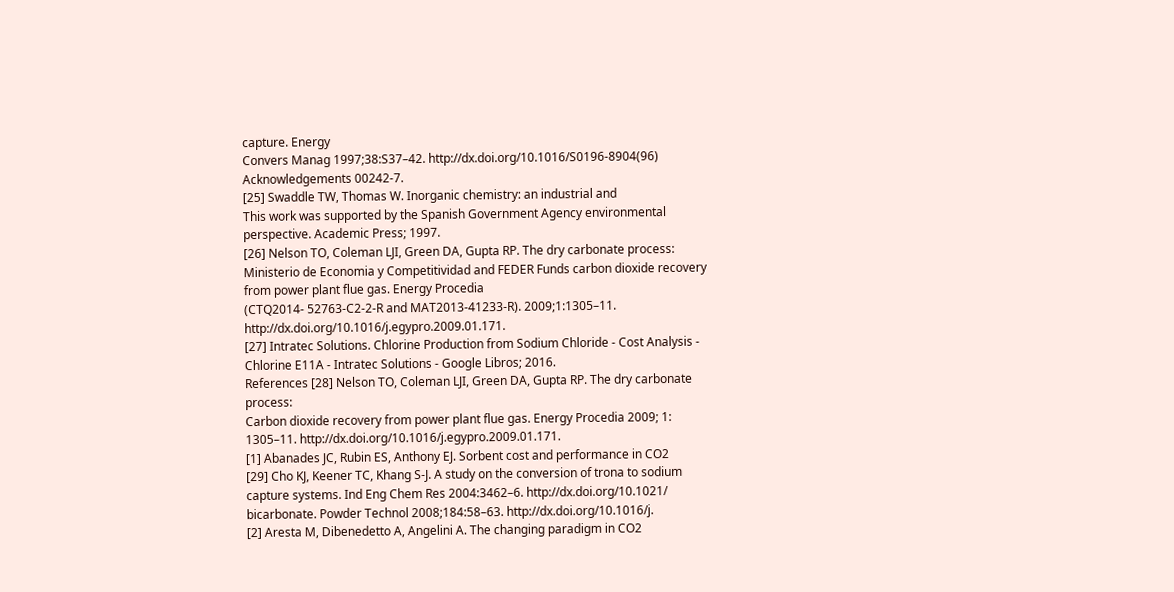capture. Energy
Convers Manag 1997;38:S37–42. http://dx.doi.org/10.1016/S0196-8904(96)
Acknowledgements 00242-7.
[25] Swaddle TW, Thomas W. Inorganic chemistry: an industrial and
This work was supported by the Spanish Government Agency environmental perspective. Academic Press; 1997.
[26] Nelson TO, Coleman LJI, Green DA, Gupta RP. The dry carbonate process:
Ministerio de Economia y Competitividad and FEDER Funds carbon dioxide recovery from power plant flue gas. Energy Procedia
(CTQ2014- 52763-C2-2-R and MAT2013-41233-R). 2009;1:1305–11. http://dx.doi.org/10.1016/j.egypro.2009.01.171.
[27] Intratec Solutions. Chlorine Production from Sodium Chloride - Cost Analysis -
Chlorine E11A - Intratec Solutions - Google Libros; 2016.
References [28] Nelson TO, Coleman LJI, Green DA, Gupta RP. The dry carbonate process:
Carbon dioxide recovery from power plant flue gas. Energy Procedia 2009; 1:
1305–11. http://dx.doi.org/10.1016/j.egypro.2009.01.171.
[1] Abanades JC, Rubin ES, Anthony EJ. Sorbent cost and performance in CO2
[29] Cho KJ, Keener TC, Khang S-J. A study on the conversion of trona to sodium
capture systems. Ind Eng Chem Res 2004:3462–6. http://dx.doi.org/10.1021/
bicarbonate. Powder Technol 2008;184:58–63. http://dx.doi.org/10.1016/j.
[2] Aresta M, Dibenedetto A, Angelini A. The changing paradigm in CO2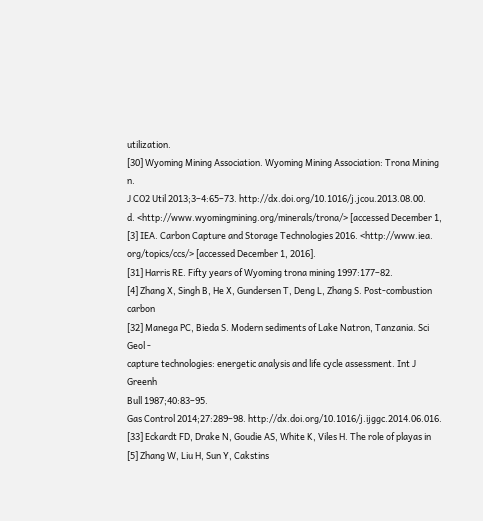utilization.
[30] Wyoming Mining Association. Wyoming Mining Association: Trona Mining n.
J CO2 Util 2013;3–4:65–73. http://dx.doi.org/10.1016/j.jcou.2013.08.00.
d. <http://www.wyomingmining.org/minerals/trona/> [accessed December 1,
[3] IEA. Carbon Capture and Storage Technologies 2016. <http://www.iea.
org/topics/ccs/> [accessed December 1, 2016].
[31] Harris RE. Fifty years of Wyoming trona mining 1997:177–82.
[4] Zhang X, Singh B, He X, Gundersen T, Deng L, Zhang S. Post-combustion carbon
[32] Manega PC, Bieda S. Modern sediments of Lake Natron, Tanzania. Sci Geol -
capture technologies: energetic analysis and life cycle assessment. Int J Greenh
Bull 1987;40:83–95.
Gas Control 2014;27:289–98. http://dx.doi.org/10.1016/j.ijggc.2014.06.016.
[33] Eckardt FD, Drake N, Goudie AS, White K, Viles H. The role of playas in
[5] Zhang W, Liu H, Sun Y, Cakstins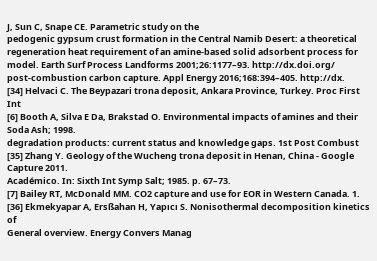J, Sun C, Snape CE. Parametric study on the
pedogenic gypsum crust formation in the Central Namib Desert: a theoretical
regeneration heat requirement of an amine-based solid adsorbent process for
model. Earth Surf Process Landforms 2001;26:1177–93. http://dx.doi.org/
post-combustion carbon capture. Appl Energy 2016;168:394–405. http://dx.
[34] Helvaci C. The Beypazari trona deposit, Ankara Province, Turkey. Proc First Int
[6] Booth A, Silva E Da, Brakstad O. Environmental impacts of amines and their
Soda Ash; 1998.
degradation products: current status and knowledge gaps. 1st Post Combust
[35] Zhang Y. Geology of the Wucheng trona deposit in Henan, China - Google
Capture 2011.
Académico. In: Sixth Int Symp Salt; 1985. p. 67–73.
[7] Bailey RT, McDonald MM. CO2 capture and use for EOR in Western Canada. 1.
[36] Ekmekyapar A, Ersßahan H, Yapıcı S. Nonisothermal decomposition kinetics of
General overview. Energy Convers Manag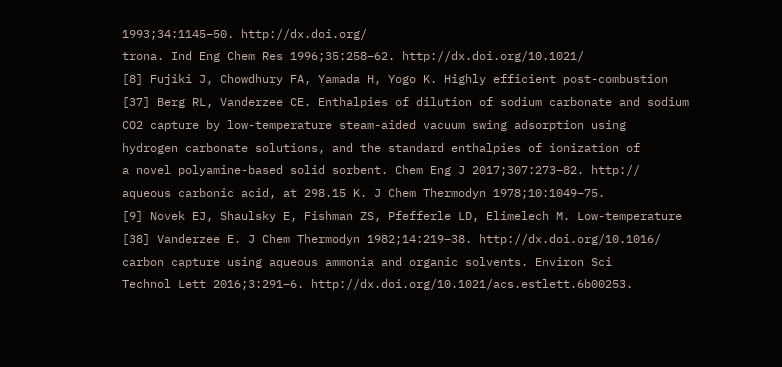1993;34:1145–50. http://dx.doi.org/
trona. Ind Eng Chem Res 1996;35:258–62. http://dx.doi.org/10.1021/
[8] Fujiki J, Chowdhury FA, Yamada H, Yogo K. Highly efficient post-combustion
[37] Berg RL, Vanderzee CE. Enthalpies of dilution of sodium carbonate and sodium
CO2 capture by low-temperature steam-aided vacuum swing adsorption using
hydrogen carbonate solutions, and the standard enthalpies of ionization of
a novel polyamine-based solid sorbent. Chem Eng J 2017;307:273–82. http://
aqueous carbonic acid, at 298.15 K. J Chem Thermodyn 1978;10:1049–75.
[9] Novek EJ, Shaulsky E, Fishman ZS, Pfefferle LD, Elimelech M. Low-temperature
[38] Vanderzee E. J Chem Thermodyn 1982;14:219–38. http://dx.doi.org/10.1016/
carbon capture using aqueous ammonia and organic solvents. Environ Sci
Technol Lett 2016;3:291–6. http://dx.doi.org/10.1021/acs.estlett.6b00253.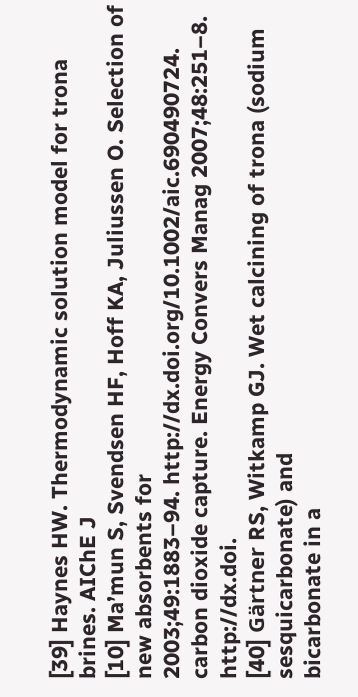[39] Haynes HW. Thermodynamic solution model for trona brines. AIChE J
[10] Ma’mun S, Svendsen HF, Hoff KA, Juliussen O. Selection of new absorbents for
2003;49:1883–94. http://dx.doi.org/10.1002/aic.690490724.
carbon dioxide capture. Energy Convers Manag 2007;48:251–8. http://dx.doi.
[40] Gärtner RS, Witkamp GJ. Wet calcining of trona (sodium sesquicarbonate) and
bicarbonate in a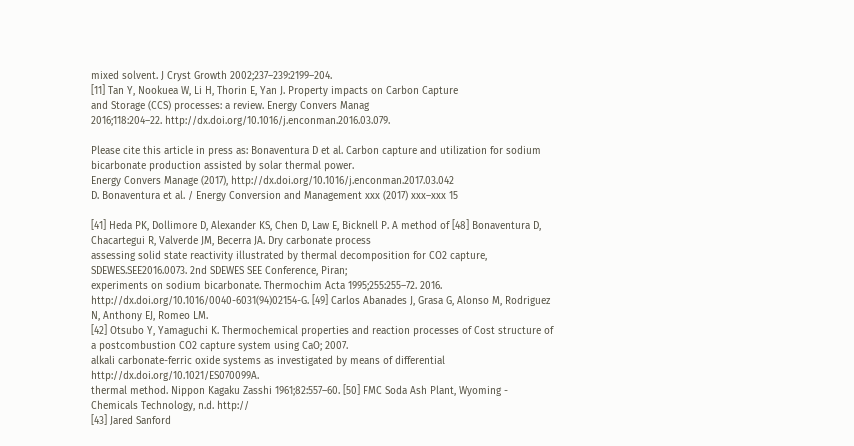mixed solvent. J Cryst Growth 2002;237–239:2199–204.
[11] Tan Y, Nookuea W, Li H, Thorin E, Yan J. Property impacts on Carbon Capture
and Storage (CCS) processes: a review. Energy Convers Manag
2016;118:204–22. http://dx.doi.org/10.1016/j.enconman.2016.03.079.

Please cite this article in press as: Bonaventura D et al. Carbon capture and utilization for sodium bicarbonate production assisted by solar thermal power.
Energy Convers Manage (2017), http://dx.doi.org/10.1016/j.enconman.2017.03.042
D. Bonaventura et al. / Energy Conversion and Management xxx (2017) xxx–xxx 15

[41] Heda PK, Dollimore D, Alexander KS, Chen D, Law E, Bicknell P. A method of [48] Bonaventura D, Chacartegui R, Valverde JM, Becerra JA. Dry carbonate process
assessing solid state reactivity illustrated by thermal decomposition for CO2 capture, SDEWES.SEE2016.0073. 2nd SDEWES SEE Conference, Piran;
experiments on sodium bicarbonate. Thermochim Acta 1995;255:255–72. 2016.
http://dx.doi.org/10.1016/0040-6031(94)02154-G. [49] Carlos Abanades J, Grasa G, Alonso M, Rodriguez N, Anthony EJ, Romeo LM.
[42] Otsubo Y, Yamaguchi K. Thermochemical properties and reaction processes of Cost structure of a postcombustion CO2 capture system using CaO; 2007.
alkali carbonate-ferric oxide systems as investigated by means of differential http://dx.doi.org/10.1021/ES070099A.
thermal method. Nippon Kagaku Zasshi 1961;82:557–60. [50] FMC Soda Ash Plant, Wyoming - Chemicals Technology, n.d. http://
[43] Jared Sanford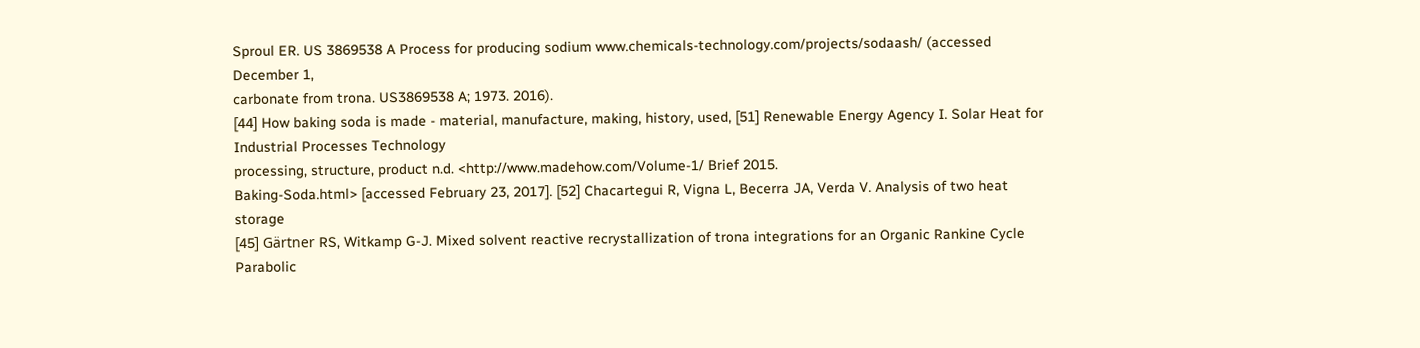Sproul ER. US 3869538 A Process for producing sodium www.chemicals-technology.com/projects/sodaash/ (accessed December 1,
carbonate from trona. US3869538 A; 1973. 2016).
[44] How baking soda is made - material, manufacture, making, history, used, [51] Renewable Energy Agency I. Solar Heat for Industrial Processes Technology
processing, structure, product n.d. <http://www.madehow.com/Volume-1/ Brief 2015.
Baking-Soda.html> [accessed February 23, 2017]. [52] Chacartegui R, Vigna L, Becerra JA, Verda V. Analysis of two heat storage
[45] Gärtner RS, Witkamp G-J. Mixed solvent reactive recrystallization of trona integrations for an Organic Rankine Cycle Parabolic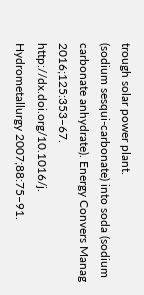trough solar power plant.
(sodium sesqui-carbonate) into soda (sodium carbonate anhydrate). Energy Convers Manag 2016;125:353–67. http://dx.doi.org/10.1016/j.
Hydrometallurgy 2007;88:75–91.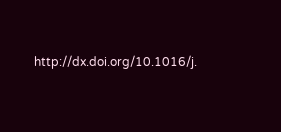http://dx.doi.org/10.1016/j.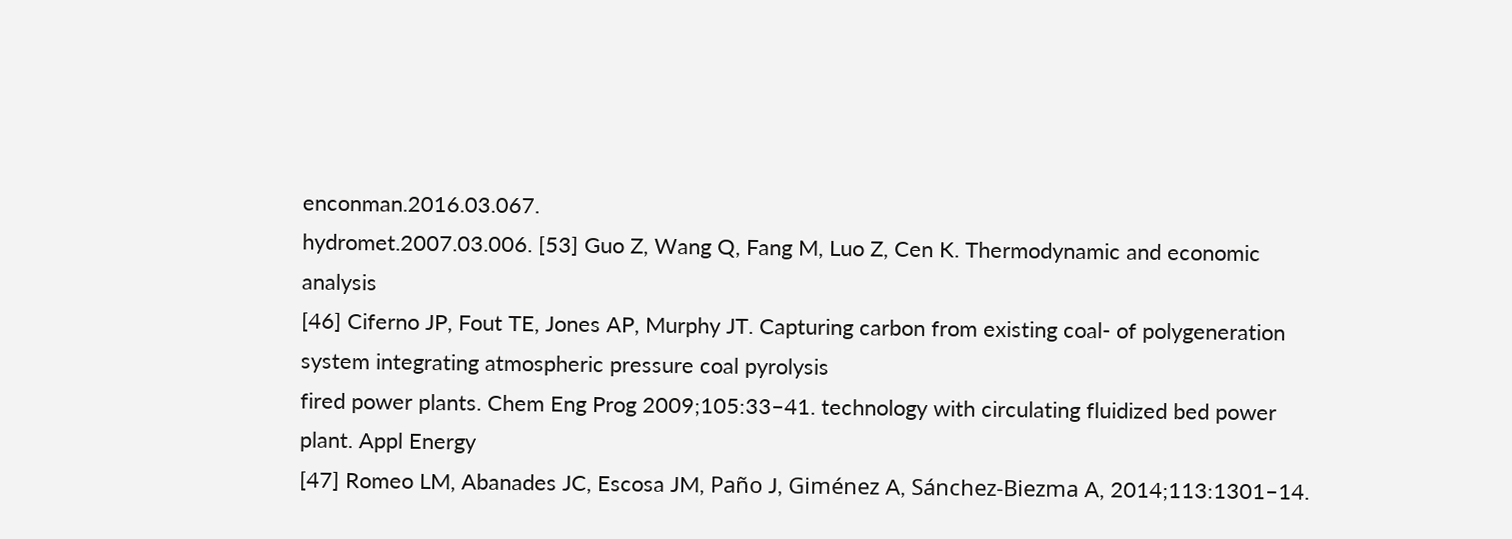enconman.2016.03.067.
hydromet.2007.03.006. [53] Guo Z, Wang Q, Fang M, Luo Z, Cen K. Thermodynamic and economic analysis
[46] Ciferno JP, Fout TE, Jones AP, Murphy JT. Capturing carbon from existing coal- of polygeneration system integrating atmospheric pressure coal pyrolysis
fired power plants. Chem Eng Prog 2009;105:33–41. technology with circulating fluidized bed power plant. Appl Energy
[47] Romeo LM, Abanades JC, Escosa JM, Paño J, Giménez A, Sánchez-Biezma A, 2014;113:1301–14.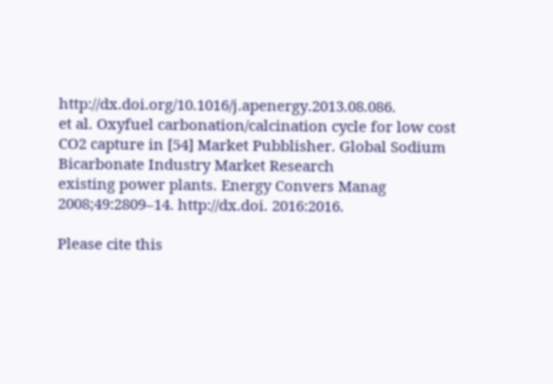http://dx.doi.org/10.1016/j.apenergy.2013.08.086.
et al. Oxyfuel carbonation/calcination cycle for low cost CO2 capture in [54] Market Pubblisher. Global Sodium Bicarbonate Industry Market Research
existing power plants. Energy Convers Manag 2008;49:2809–14. http://dx.doi. 2016:2016.

Please cite this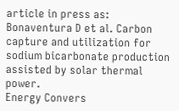article in press as: Bonaventura D et al. Carbon capture and utilization for sodium bicarbonate production assisted by solar thermal power.
Energy Convers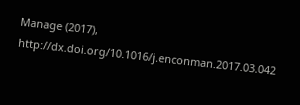Manage (2017), http://dx.doi.org/10.1016/j.enconman.2017.03.042